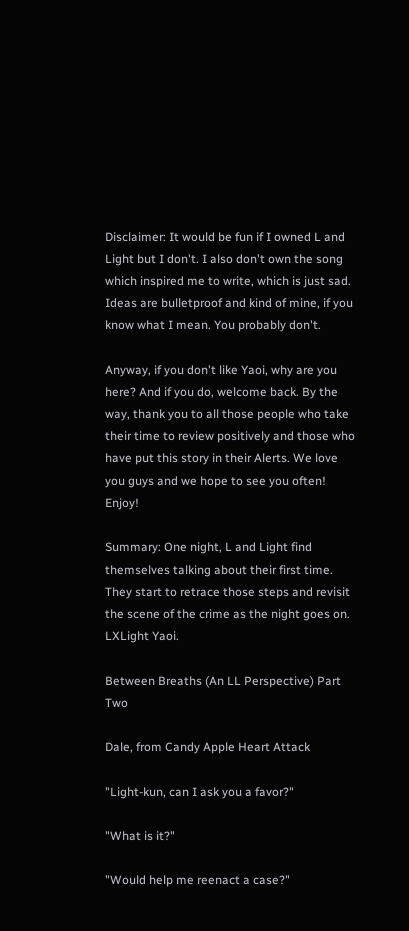Disclaimer: It would be fun if I owned L and Light but I don't. I also don't own the song which inspired me to write, which is just sad. Ideas are bulletproof and kind of mine, if you know what I mean. You probably don't.

Anyway, if you don't like Yaoi, why are you here? And if you do, welcome back. By the way, thank you to all those people who take their time to review positively and those who have put this story in their Alerts. We love you guys and we hope to see you often! Enjoy!

Summary: One night, L and Light find themselves talking about their first time. They start to retrace those steps and revisit the scene of the crime as the night goes on. LXLight Yaoi.

Between Breaths (An LL Perspective) Part Two

Dale, from Candy Apple Heart Attack

"Light-kun, can I ask you a favor?"

"What is it?"

"Would help me reenact a case?"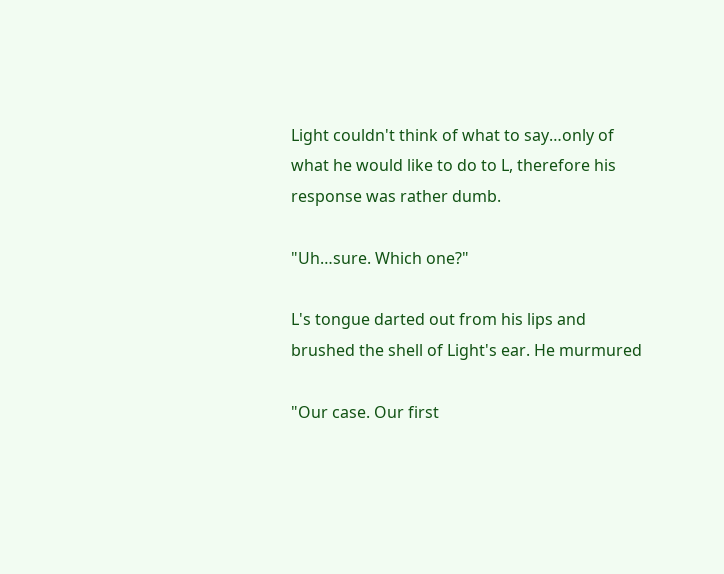Light couldn't think of what to say…only of what he would like to do to L, therefore his response was rather dumb.

"Uh…sure. Which one?"

L's tongue darted out from his lips and brushed the shell of Light's ear. He murmured

"Our case. Our first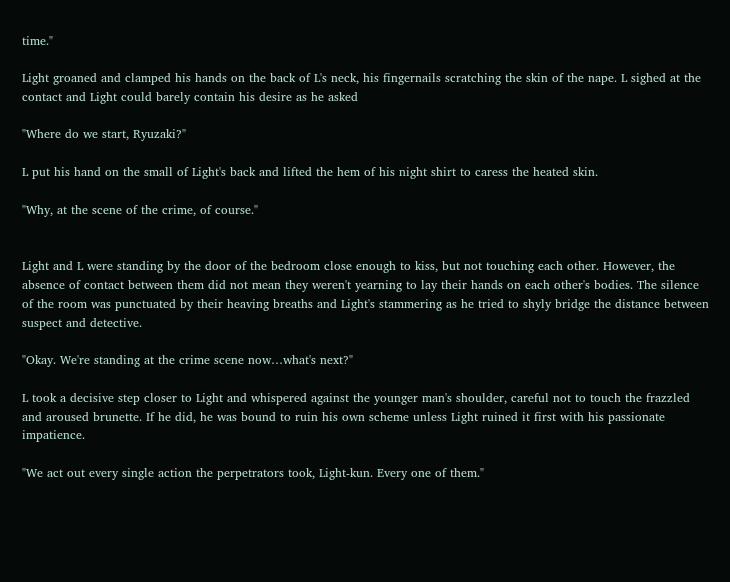time."

Light groaned and clamped his hands on the back of L's neck, his fingernails scratching the skin of the nape. L sighed at the contact and Light could barely contain his desire as he asked

"Where do we start, Ryuzaki?"

L put his hand on the small of Light's back and lifted the hem of his night shirt to caress the heated skin.

"Why, at the scene of the crime, of course."


Light and L were standing by the door of the bedroom close enough to kiss, but not touching each other. However, the absence of contact between them did not mean they weren't yearning to lay their hands on each other's bodies. The silence of the room was punctuated by their heaving breaths and Light's stammering as he tried to shyly bridge the distance between suspect and detective.

"Okay. We're standing at the crime scene now…what's next?"

L took a decisive step closer to Light and whispered against the younger man's shoulder, careful not to touch the frazzled and aroused brunette. If he did, he was bound to ruin his own scheme unless Light ruined it first with his passionate impatience.

"We act out every single action the perpetrators took, Light-kun. Every one of them."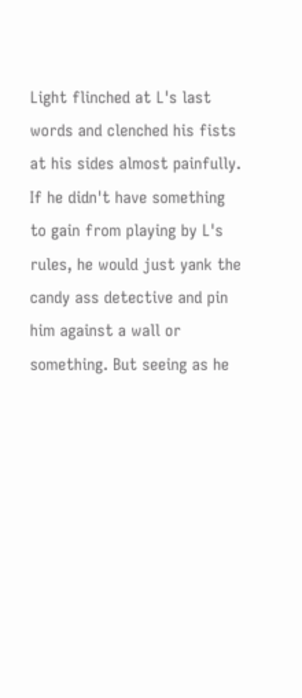Light flinched at L's last words and clenched his fists at his sides almost painfully. If he didn't have something to gain from playing by L's rules, he would just yank the candy ass detective and pin him against a wall or something. But seeing as he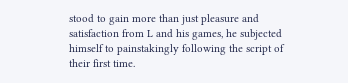stood to gain more than just pleasure and satisfaction from L and his games, he subjected himself to painstakingly following the script of their first time.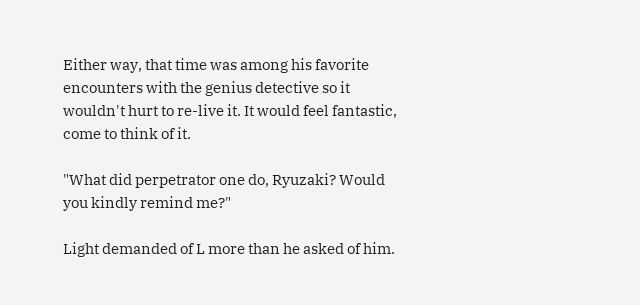Either way, that time was among his favorite encounters with the genius detective so it wouldn't hurt to re-live it. It would feel fantastic, come to think of it.

"What did perpetrator one do, Ryuzaki? Would you kindly remind me?"

Light demanded of L more than he asked of him.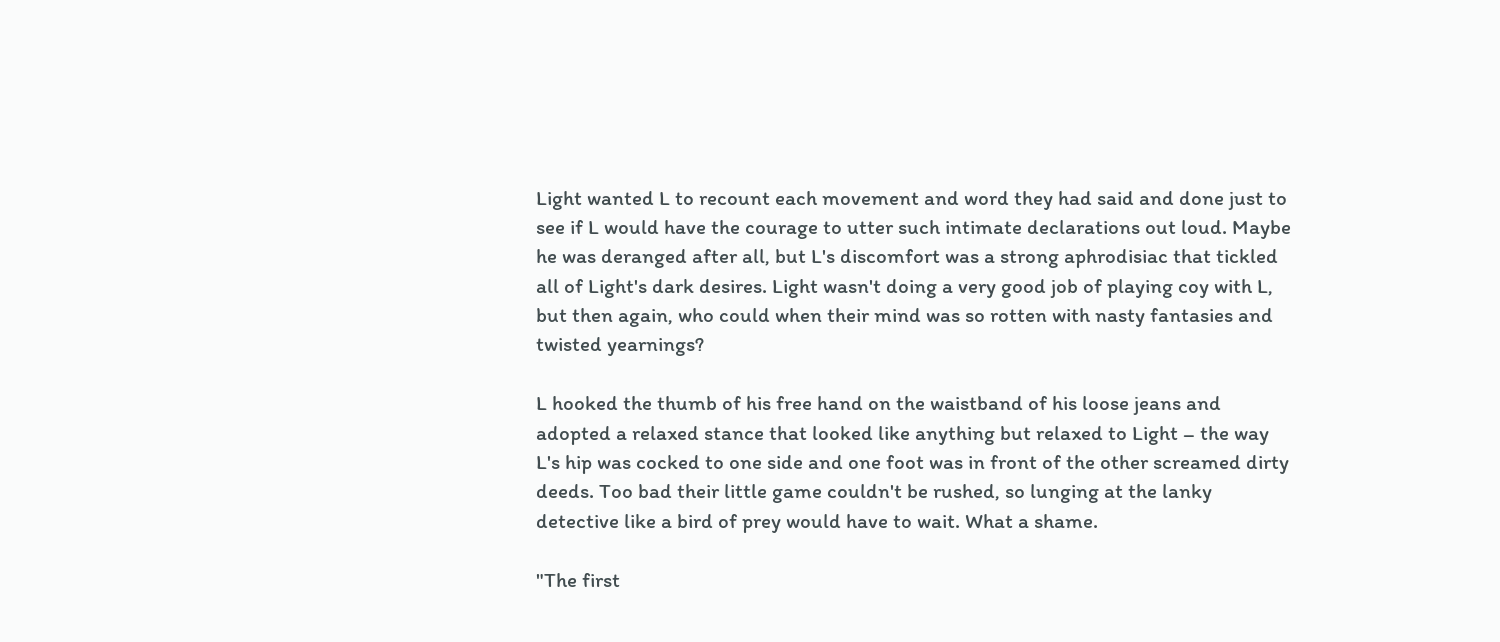Light wanted L to recount each movement and word they had said and done just to see if L would have the courage to utter such intimate declarations out loud. Maybe he was deranged after all, but L's discomfort was a strong aphrodisiac that tickled all of Light's dark desires. Light wasn't doing a very good job of playing coy with L, but then again, who could when their mind was so rotten with nasty fantasies and twisted yearnings?

L hooked the thumb of his free hand on the waistband of his loose jeans and adopted a relaxed stance that looked like anything but relaxed to Light – the way L's hip was cocked to one side and one foot was in front of the other screamed dirty deeds. Too bad their little game couldn't be rushed, so lunging at the lanky detective like a bird of prey would have to wait. What a shame.

"The first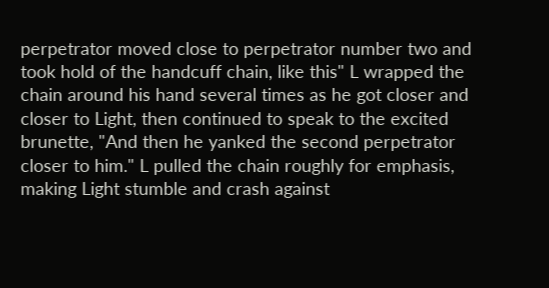perpetrator moved close to perpetrator number two and took hold of the handcuff chain, like this" L wrapped the chain around his hand several times as he got closer and closer to Light, then continued to speak to the excited brunette, "And then he yanked the second perpetrator closer to him." L pulled the chain roughly for emphasis, making Light stumble and crash against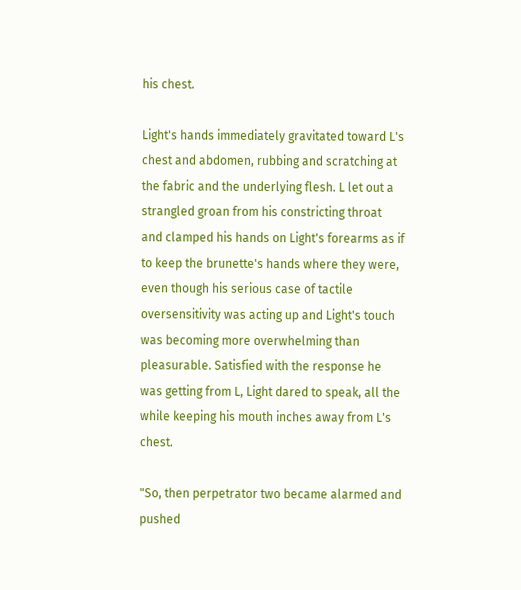his chest.

Light's hands immediately gravitated toward L's chest and abdomen, rubbing and scratching at the fabric and the underlying flesh. L let out a strangled groan from his constricting throat and clamped his hands on Light's forearms as if to keep the brunette's hands where they were, even though his serious case of tactile oversensitivity was acting up and Light's touch was becoming more overwhelming than pleasurable. Satisfied with the response he was getting from L, Light dared to speak, all the while keeping his mouth inches away from L's chest.

"So, then perpetrator two became alarmed and pushed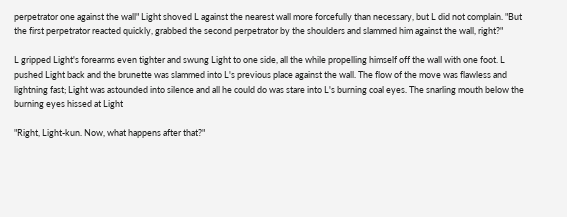perpetrator one against the wall" Light shoved L against the nearest wall more forcefully than necessary, but L did not complain. "But the first perpetrator reacted quickly, grabbed the second perpetrator by the shoulders and slammed him against the wall, right?"

L gripped Light's forearms even tighter and swung Light to one side, all the while propelling himself off the wall with one foot. L pushed Light back and the brunette was slammed into L's previous place against the wall. The flow of the move was flawless and lightning fast; Light was astounded into silence and all he could do was stare into L's burning coal eyes. The snarling mouth below the burning eyes hissed at Light

"Right, Light-kun. Now, what happens after that?"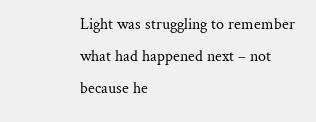Light was struggling to remember what had happened next – not because he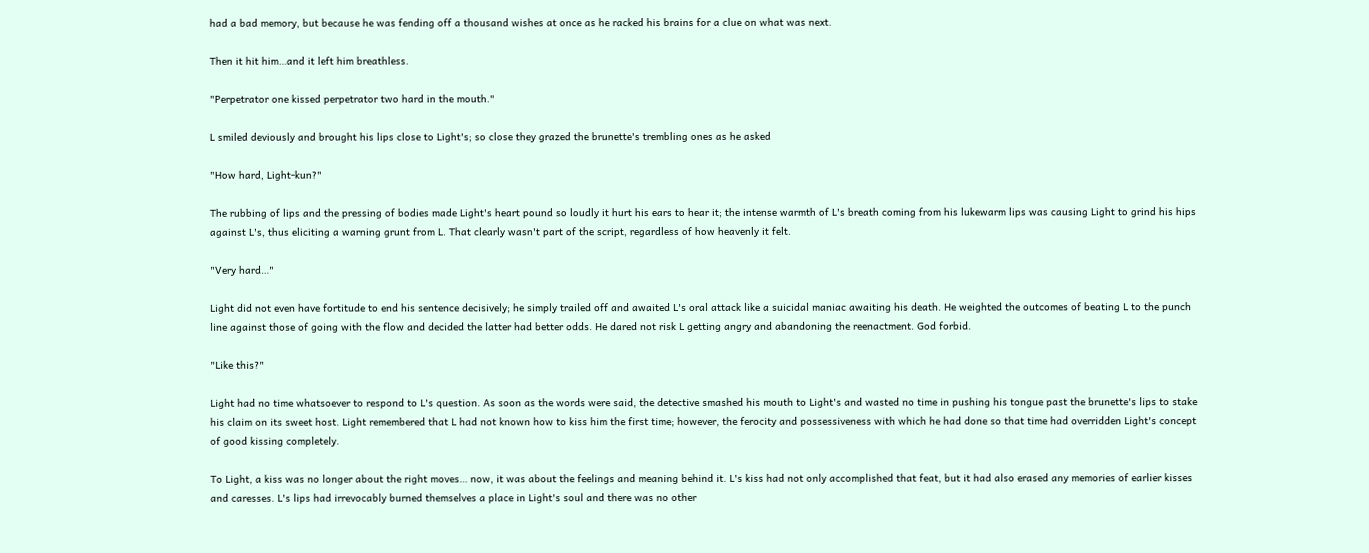had a bad memory, but because he was fending off a thousand wishes at once as he racked his brains for a clue on what was next.

Then it hit him…and it left him breathless.

"Perpetrator one kissed perpetrator two hard in the mouth."

L smiled deviously and brought his lips close to Light's; so close they grazed the brunette's trembling ones as he asked

"How hard, Light-kun?"

The rubbing of lips and the pressing of bodies made Light's heart pound so loudly it hurt his ears to hear it; the intense warmth of L's breath coming from his lukewarm lips was causing Light to grind his hips against L's, thus eliciting a warning grunt from L. That clearly wasn't part of the script, regardless of how heavenly it felt.

"Very hard…"

Light did not even have fortitude to end his sentence decisively; he simply trailed off and awaited L's oral attack like a suicidal maniac awaiting his death. He weighted the outcomes of beating L to the punch line against those of going with the flow and decided the latter had better odds. He dared not risk L getting angry and abandoning the reenactment. God forbid.

"Like this?"

Light had no time whatsoever to respond to L's question. As soon as the words were said, the detective smashed his mouth to Light's and wasted no time in pushing his tongue past the brunette's lips to stake his claim on its sweet host. Light remembered that L had not known how to kiss him the first time; however, the ferocity and possessiveness with which he had done so that time had overridden Light's concept of good kissing completely.

To Light, a kiss was no longer about the right moves… now, it was about the feelings and meaning behind it. L's kiss had not only accomplished that feat, but it had also erased any memories of earlier kisses and caresses. L's lips had irrevocably burned themselves a place in Light's soul and there was no other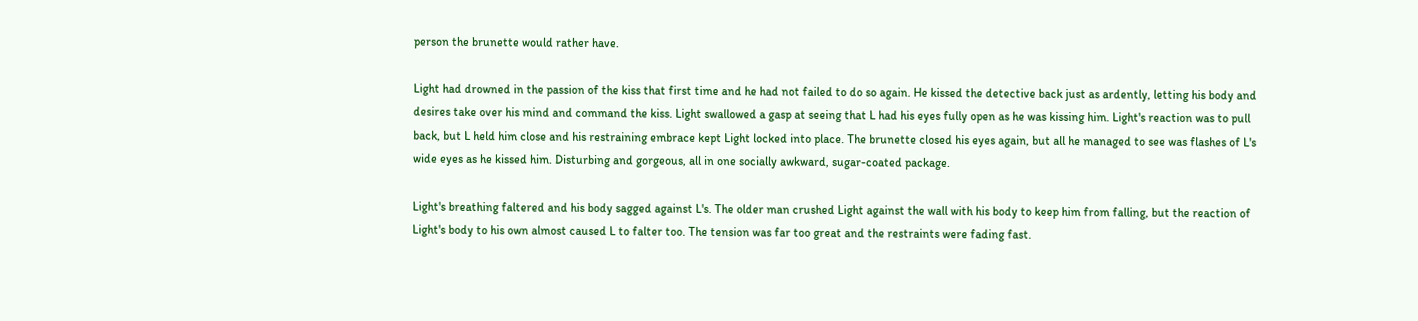person the brunette would rather have.

Light had drowned in the passion of the kiss that first time and he had not failed to do so again. He kissed the detective back just as ardently, letting his body and desires take over his mind and command the kiss. Light swallowed a gasp at seeing that L had his eyes fully open as he was kissing him. Light's reaction was to pull back, but L held him close and his restraining embrace kept Light locked into place. The brunette closed his eyes again, but all he managed to see was flashes of L's wide eyes as he kissed him. Disturbing and gorgeous, all in one socially awkward, sugar-coated package.

Light's breathing faltered and his body sagged against L's. The older man crushed Light against the wall with his body to keep him from falling, but the reaction of Light's body to his own almost caused L to falter too. The tension was far too great and the restraints were fading fast.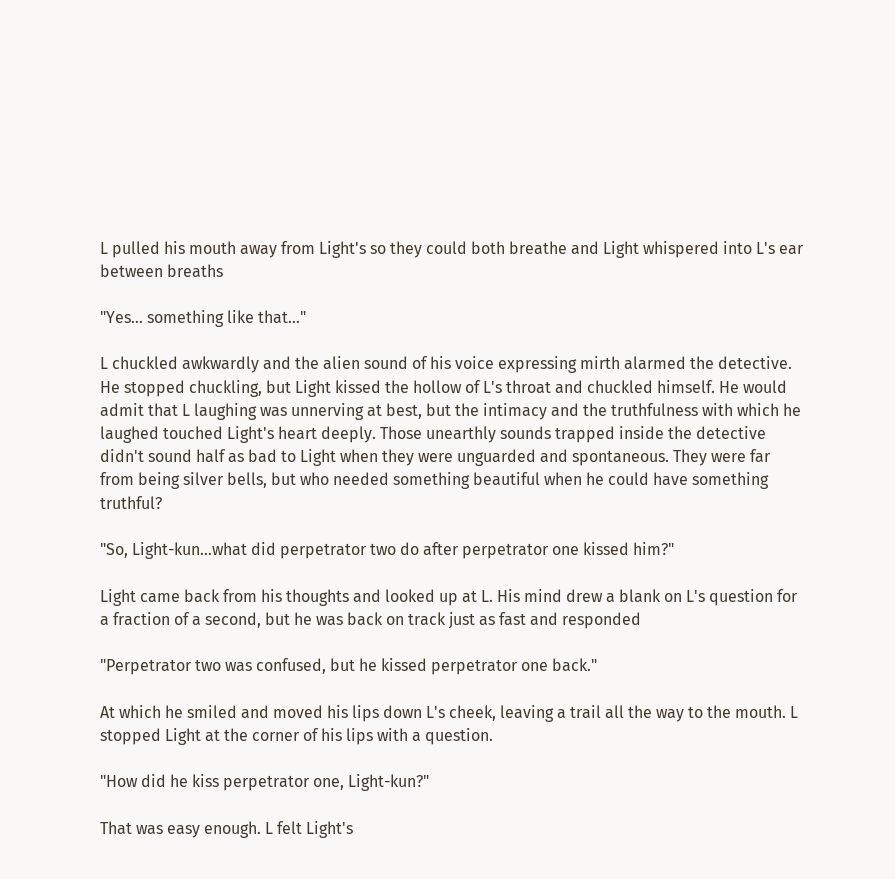L pulled his mouth away from Light's so they could both breathe and Light whispered into L's ear between breaths

"Yes… something like that…"

L chuckled awkwardly and the alien sound of his voice expressing mirth alarmed the detective. He stopped chuckling, but Light kissed the hollow of L's throat and chuckled himself. He would admit that L laughing was unnerving at best, but the intimacy and the truthfulness with which he laughed touched Light's heart deeply. Those unearthly sounds trapped inside the detective didn't sound half as bad to Light when they were unguarded and spontaneous. They were far from being silver bells, but who needed something beautiful when he could have something truthful?

"So, Light-kun…what did perpetrator two do after perpetrator one kissed him?"

Light came back from his thoughts and looked up at L. His mind drew a blank on L's question for a fraction of a second, but he was back on track just as fast and responded

"Perpetrator two was confused, but he kissed perpetrator one back."

At which he smiled and moved his lips down L's cheek, leaving a trail all the way to the mouth. L stopped Light at the corner of his lips with a question.

"How did he kiss perpetrator one, Light-kun?"

That was easy enough. L felt Light's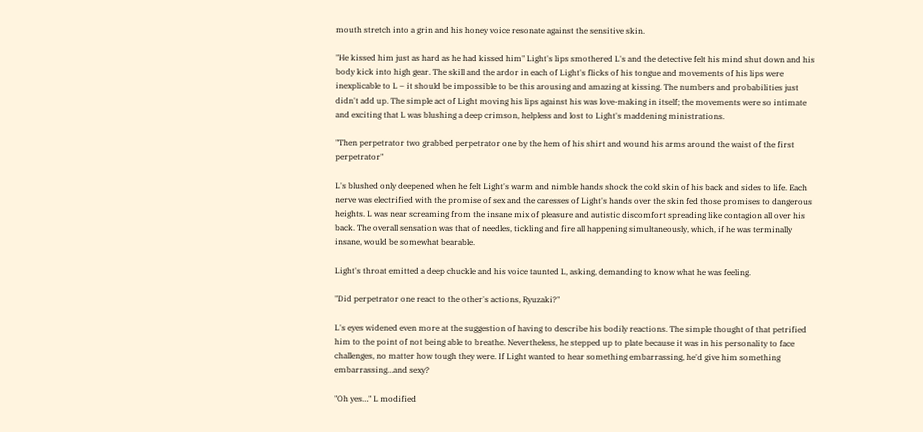mouth stretch into a grin and his honey voice resonate against the sensitive skin.

"He kissed him just as hard as he had kissed him" Light's lips smothered L's and the detective felt his mind shut down and his body kick into high gear. The skill and the ardor in each of Light's flicks of his tongue and movements of his lips were inexplicable to L – it should be impossible to be this arousing and amazing at kissing. The numbers and probabilities just didn't add up. The simple act of Light moving his lips against his was love-making in itself; the movements were so intimate and exciting that L was blushing a deep crimson, helpless and lost to Light's maddening ministrations.

"Then perpetrator two grabbed perpetrator one by the hem of his shirt and wound his arms around the waist of the first perpetrator"

L's blushed only deepened when he felt Light's warm and nimble hands shock the cold skin of his back and sides to life. Each nerve was electrified with the promise of sex and the caresses of Light's hands over the skin fed those promises to dangerous heights. L was near screaming from the insane mix of pleasure and autistic discomfort spreading like contagion all over his back. The overall sensation was that of needles, tickling and fire all happening simultaneously, which, if he was terminally insane, would be somewhat bearable.

Light's throat emitted a deep chuckle and his voice taunted L, asking, demanding to know what he was feeling.

"Did perpetrator one react to the other's actions, Ryuzaki?"

L's eyes widened even more at the suggestion of having to describe his bodily reactions. The simple thought of that petrified him to the point of not being able to breathe. Nevertheless, he stepped up to plate because it was in his personality to face challenges, no matter how tough they were. If Light wanted to hear something embarrassing, he'd give him something embarrassing…and sexy?

"Oh yes…" L modified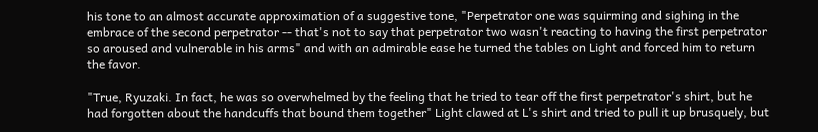his tone to an almost accurate approximation of a suggestive tone, "Perpetrator one was squirming and sighing in the embrace of the second perpetrator -- that's not to say that perpetrator two wasn't reacting to having the first perpetrator so aroused and vulnerable in his arms" and with an admirable ease he turned the tables on Light and forced him to return the favor.

"True, Ryuzaki. In fact, he was so overwhelmed by the feeling that he tried to tear off the first perpetrator's shirt, but he had forgotten about the handcuffs that bound them together" Light clawed at L's shirt and tried to pull it up brusquely, but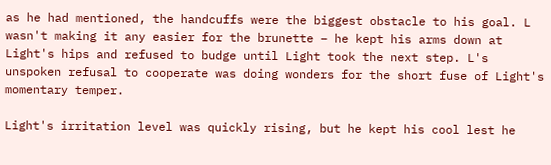as he had mentioned, the handcuffs were the biggest obstacle to his goal. L wasn't making it any easier for the brunette – he kept his arms down at Light's hips and refused to budge until Light took the next step. L's unspoken refusal to cooperate was doing wonders for the short fuse of Light's momentary temper.

Light's irritation level was quickly rising, but he kept his cool lest he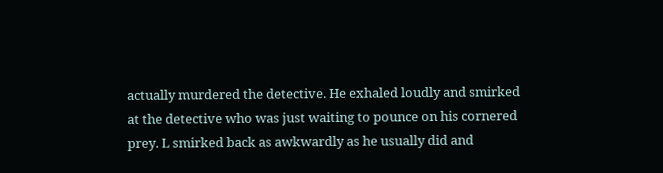actually murdered the detective. He exhaled loudly and smirked at the detective who was just waiting to pounce on his cornered prey. L smirked back as awkwardly as he usually did and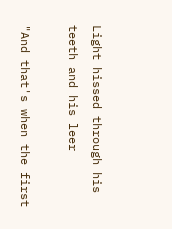Light hissed through his teeth and his leer

"And that's when the first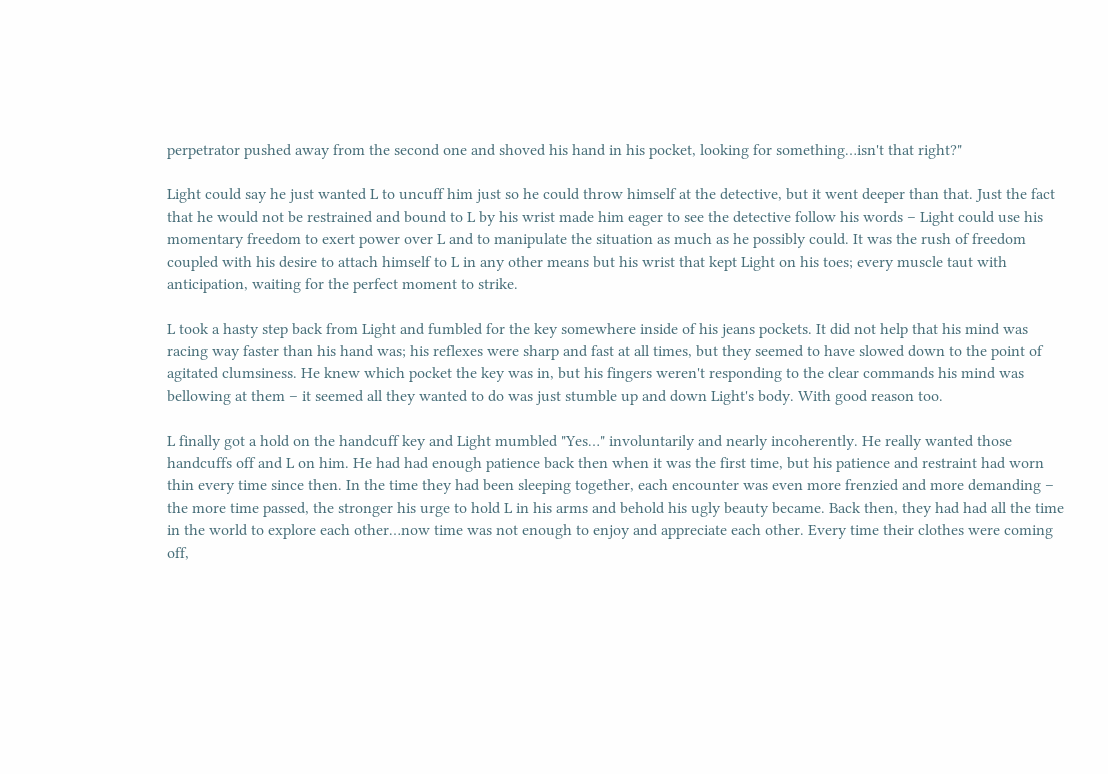perpetrator pushed away from the second one and shoved his hand in his pocket, looking for something…isn't that right?"

Light could say he just wanted L to uncuff him just so he could throw himself at the detective, but it went deeper than that. Just the fact that he would not be restrained and bound to L by his wrist made him eager to see the detective follow his words – Light could use his momentary freedom to exert power over L and to manipulate the situation as much as he possibly could. It was the rush of freedom coupled with his desire to attach himself to L in any other means but his wrist that kept Light on his toes; every muscle taut with anticipation, waiting for the perfect moment to strike.

L took a hasty step back from Light and fumbled for the key somewhere inside of his jeans pockets. It did not help that his mind was racing way faster than his hand was; his reflexes were sharp and fast at all times, but they seemed to have slowed down to the point of agitated clumsiness. He knew which pocket the key was in, but his fingers weren't responding to the clear commands his mind was bellowing at them – it seemed all they wanted to do was just stumble up and down Light's body. With good reason too.

L finally got a hold on the handcuff key and Light mumbled "Yes…" involuntarily and nearly incoherently. He really wanted those handcuffs off and L on him. He had had enough patience back then when it was the first time, but his patience and restraint had worn thin every time since then. In the time they had been sleeping together, each encounter was even more frenzied and more demanding – the more time passed, the stronger his urge to hold L in his arms and behold his ugly beauty became. Back then, they had had all the time in the world to explore each other…now time was not enough to enjoy and appreciate each other. Every time their clothes were coming off,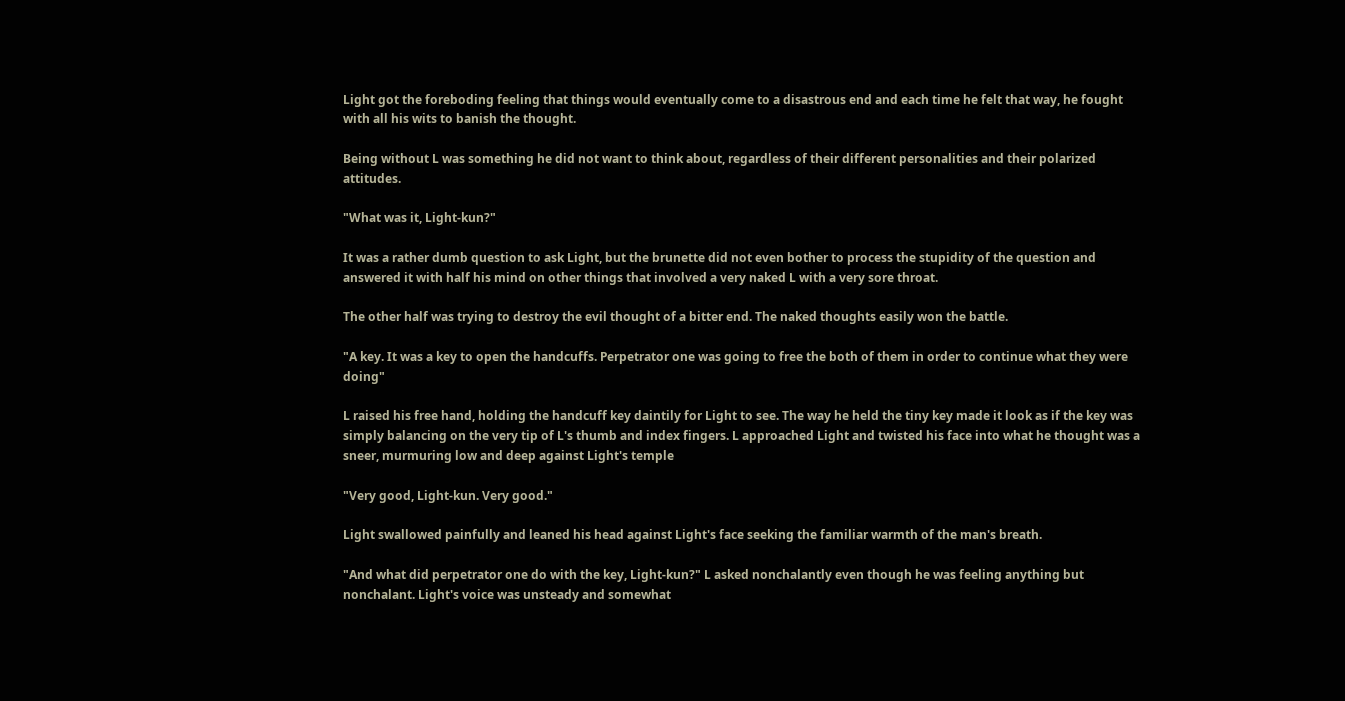Light got the foreboding feeling that things would eventually come to a disastrous end and each time he felt that way, he fought with all his wits to banish the thought.

Being without L was something he did not want to think about, regardless of their different personalities and their polarized attitudes.

"What was it, Light-kun?"

It was a rather dumb question to ask Light, but the brunette did not even bother to process the stupidity of the question and answered it with half his mind on other things that involved a very naked L with a very sore throat.

The other half was trying to destroy the evil thought of a bitter end. The naked thoughts easily won the battle.

"A key. It was a key to open the handcuffs. Perpetrator one was going to free the both of them in order to continue what they were doing"

L raised his free hand, holding the handcuff key daintily for Light to see. The way he held the tiny key made it look as if the key was simply balancing on the very tip of L's thumb and index fingers. L approached Light and twisted his face into what he thought was a sneer, murmuring low and deep against Light's temple

"Very good, Light-kun. Very good."

Light swallowed painfully and leaned his head against Light's face seeking the familiar warmth of the man's breath.

"And what did perpetrator one do with the key, Light-kun?" L asked nonchalantly even though he was feeling anything but nonchalant. Light's voice was unsteady and somewhat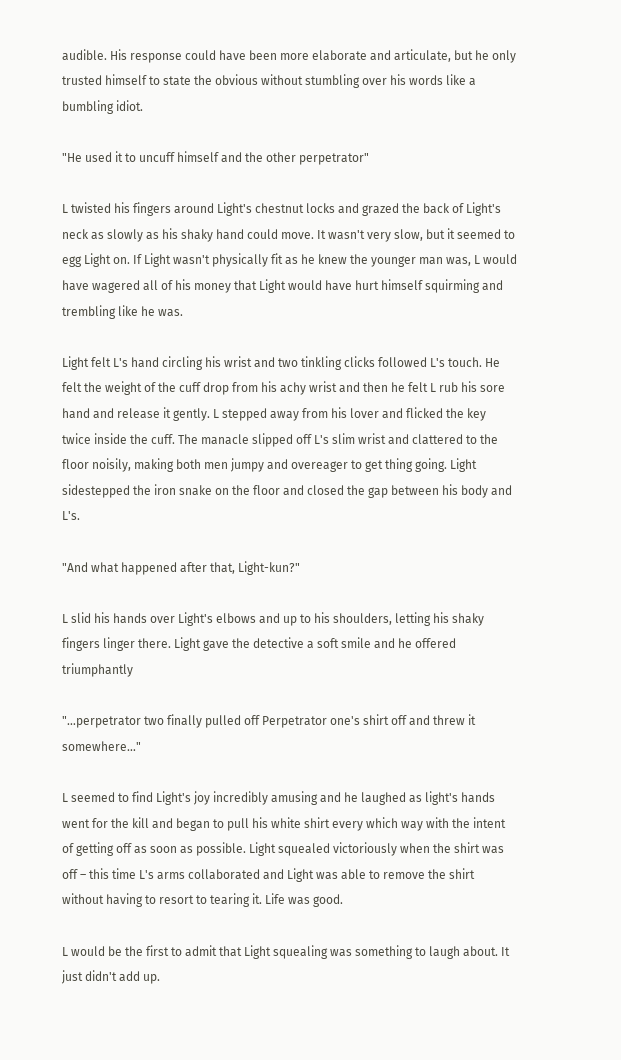audible. His response could have been more elaborate and articulate, but he only trusted himself to state the obvious without stumbling over his words like a bumbling idiot.

"He used it to uncuff himself and the other perpetrator"

L twisted his fingers around Light's chestnut locks and grazed the back of Light's neck as slowly as his shaky hand could move. It wasn't very slow, but it seemed to egg Light on. If Light wasn't physically fit as he knew the younger man was, L would have wagered all of his money that Light would have hurt himself squirming and trembling like he was.

Light felt L's hand circling his wrist and two tinkling clicks followed L's touch. He felt the weight of the cuff drop from his achy wrist and then he felt L rub his sore hand and release it gently. L stepped away from his lover and flicked the key twice inside the cuff. The manacle slipped off L's slim wrist and clattered to the floor noisily, making both men jumpy and overeager to get thing going. Light sidestepped the iron snake on the floor and closed the gap between his body and L's.

"And what happened after that, Light-kun?"

L slid his hands over Light's elbows and up to his shoulders, letting his shaky fingers linger there. Light gave the detective a soft smile and he offered triumphantly

"…perpetrator two finally pulled off Perpetrator one's shirt off and threw it somewhere…"

L seemed to find Light's joy incredibly amusing and he laughed as light's hands went for the kill and began to pull his white shirt every which way with the intent of getting off as soon as possible. Light squealed victoriously when the shirt was off – this time L's arms collaborated and Light was able to remove the shirt without having to resort to tearing it. Life was good.

L would be the first to admit that Light squealing was something to laugh about. It just didn't add up.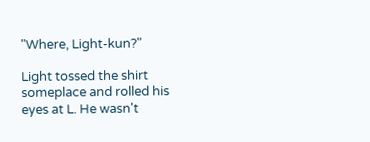"Where, Light-kun?"

Light tossed the shirt someplace and rolled his eyes at L. He wasn't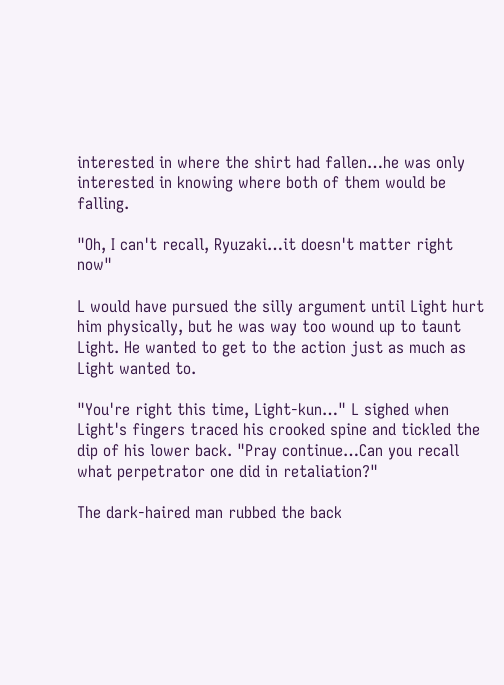interested in where the shirt had fallen…he was only interested in knowing where both of them would be falling.

"Oh, I can't recall, Ryuzaki…it doesn't matter right now"

L would have pursued the silly argument until Light hurt him physically, but he was way too wound up to taunt Light. He wanted to get to the action just as much as Light wanted to.

"You're right this time, Light-kun…" L sighed when Light's fingers traced his crooked spine and tickled the dip of his lower back. "Pray continue…Can you recall what perpetrator one did in retaliation?"

The dark-haired man rubbed the back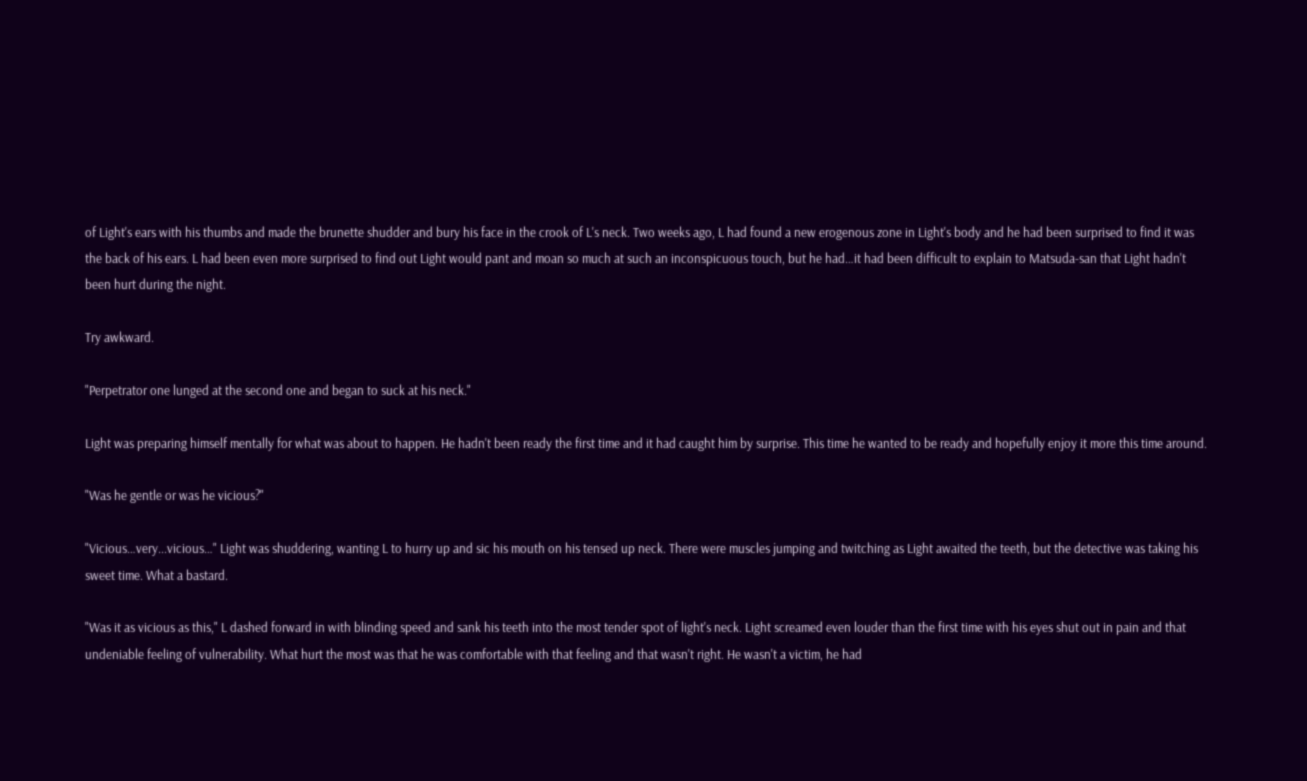of Light's ears with his thumbs and made the brunette shudder and bury his face in the crook of L's neck. Two weeks ago, L had found a new erogenous zone in Light's body and he had been surprised to find it was the back of his ears. L had been even more surprised to find out Light would pant and moan so much at such an inconspicuous touch, but he had…it had been difficult to explain to Matsuda-san that Light hadn't been hurt during the night.

Try awkward.

"Perpetrator one lunged at the second one and began to suck at his neck."

Light was preparing himself mentally for what was about to happen. He hadn't been ready the first time and it had caught him by surprise. This time he wanted to be ready and hopefully enjoy it more this time around.

"Was he gentle or was he vicious?"

"Vicious…very...vicious…" Light was shuddering, wanting L to hurry up and sic his mouth on his tensed up neck. There were muscles jumping and twitching as Light awaited the teeth, but the detective was taking his sweet time. What a bastard.

"Was it as vicious as this," L dashed forward in with blinding speed and sank his teeth into the most tender spot of light's neck. Light screamed even louder than the first time with his eyes shut out in pain and that undeniable feeling of vulnerability. What hurt the most was that he was comfortable with that feeling and that wasn't right. He wasn't a victim, he had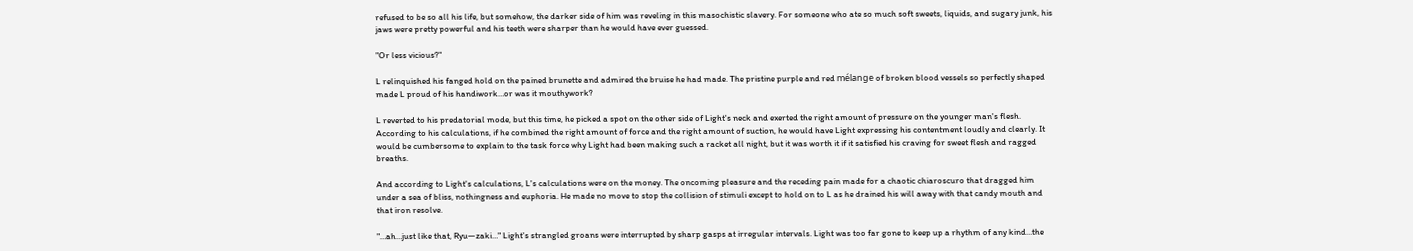refused to be so all his life, but somehow, the darker side of him was reveling in this masochistic slavery. For someone who ate so much soft sweets, liquids, and sugary junk, his jaws were pretty powerful and his teeth were sharper than he would have ever guessed.

"Or less vicious?"

L relinquished his fanged hold on the pained brunette and admired the bruise he had made. The pristine purple and red mélange of broken blood vessels so perfectly shaped made L proud of his handiwork…or was it mouthywork?

L reverted to his predatorial mode, but this time, he picked a spot on the other side of Light's neck and exerted the right amount of pressure on the younger man's flesh. According to his calculations, if he combined the right amount of force and the right amount of suction, he would have Light expressing his contentment loudly and clearly. It would be cumbersome to explain to the task force why Light had been making such a racket all night, but it was worth it if it satisfied his craving for sweet flesh and ragged breaths.

And according to Light's calculations, L's calculations were on the money. The oncoming pleasure and the receding pain made for a chaotic chiaroscuro that dragged him under a sea of bliss, nothingness and euphoria. He made no move to stop the collision of stimuli except to hold on to L as he drained his will away with that candy mouth and that iron resolve.

"…ah…just like that, Ryu—zaki…" Light's strangled groans were interrupted by sharp gasps at irregular intervals. Light was too far gone to keep up a rhythm of any kind…the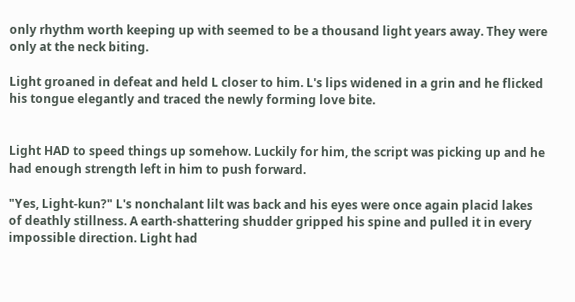only rhythm worth keeping up with seemed to be a thousand light years away. They were only at the neck biting.

Light groaned in defeat and held L closer to him. L's lips widened in a grin and he flicked his tongue elegantly and traced the newly forming love bite.


Light HAD to speed things up somehow. Luckily for him, the script was picking up and he had enough strength left in him to push forward.

"Yes, Light-kun?" L's nonchalant lilt was back and his eyes were once again placid lakes of deathly stillness. A earth-shattering shudder gripped his spine and pulled it in every impossible direction. Light had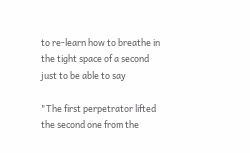to re-learn how to breathe in the tight space of a second just to be able to say

"The first perpetrator lifted the second one from the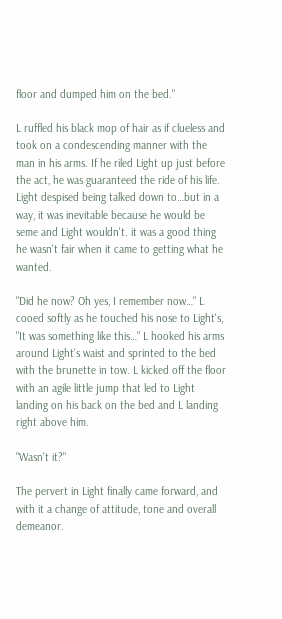floor and dumped him on the bed."

L ruffled his black mop of hair as if clueless and took on a condescending manner with the man in his arms. If he riled Light up just before the act, he was guaranteed the ride of his life. Light despised being talked down to…but in a way, it was inevitable because he would be seme and Light wouldn't. it was a good thing he wasn't fair when it came to getting what he wanted.

"Did he now? Oh yes, I remember now…" L cooed softly as he touched his nose to Light's, "It was something like this…" L hooked his arms around Light's waist and sprinted to the bed with the brunette in tow. L kicked off the floor with an agile little jump that led to Light landing on his back on the bed and L landing right above him.

"Wasn't it?"

The pervert in Light finally came forward, and with it a change of attitude, tone and overall demeanor.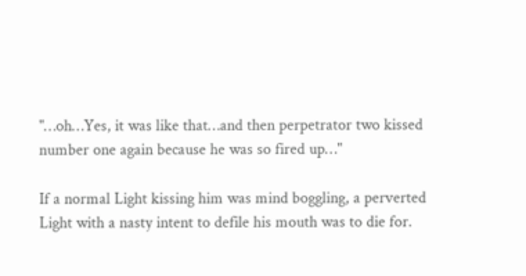"…oh…Yes, it was like that…and then perpetrator two kissed number one again because he was so fired up…"

If a normal Light kissing him was mind boggling, a perverted Light with a nasty intent to defile his mouth was to die for.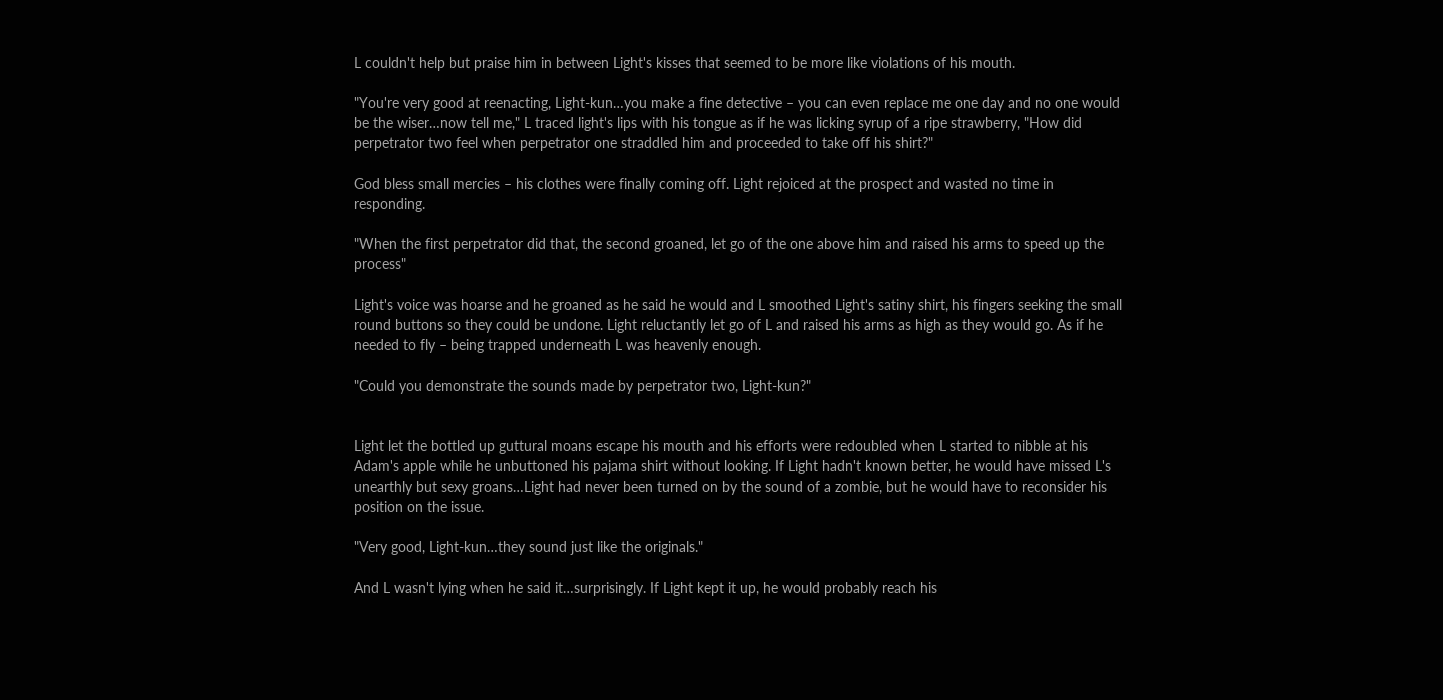L couldn't help but praise him in between Light's kisses that seemed to be more like violations of his mouth.

"You're very good at reenacting, Light-kun…you make a fine detective – you can even replace me one day and no one would be the wiser…now tell me," L traced light's lips with his tongue as if he was licking syrup of a ripe strawberry, "How did perpetrator two feel when perpetrator one straddled him and proceeded to take off his shirt?"

God bless small mercies – his clothes were finally coming off. Light rejoiced at the prospect and wasted no time in responding.

"When the first perpetrator did that, the second groaned, let go of the one above him and raised his arms to speed up the process"

Light's voice was hoarse and he groaned as he said he would and L smoothed Light's satiny shirt, his fingers seeking the small round buttons so they could be undone. Light reluctantly let go of L and raised his arms as high as they would go. As if he needed to fly – being trapped underneath L was heavenly enough.

"Could you demonstrate the sounds made by perpetrator two, Light-kun?"


Light let the bottled up guttural moans escape his mouth and his efforts were redoubled when L started to nibble at his Adam's apple while he unbuttoned his pajama shirt without looking. If Light hadn't known better, he would have missed L's unearthly but sexy groans…Light had never been turned on by the sound of a zombie, but he would have to reconsider his position on the issue.

"Very good, Light-kun…they sound just like the originals."

And L wasn't lying when he said it…surprisingly. If Light kept it up, he would probably reach his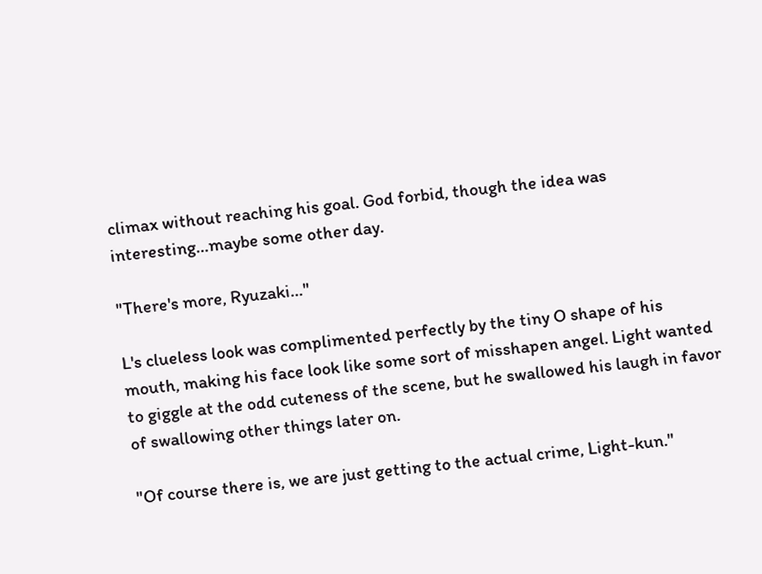climax without reaching his goal. God forbid, though the idea was interesting…maybe some other day.

"There's more, Ryuzaki…"

L's clueless look was complimented perfectly by the tiny O shape of his mouth, making his face look like some sort of misshapen angel. Light wanted to giggle at the odd cuteness of the scene, but he swallowed his laugh in favor of swallowing other things later on.

"Of course there is, we are just getting to the actual crime, Light-kun."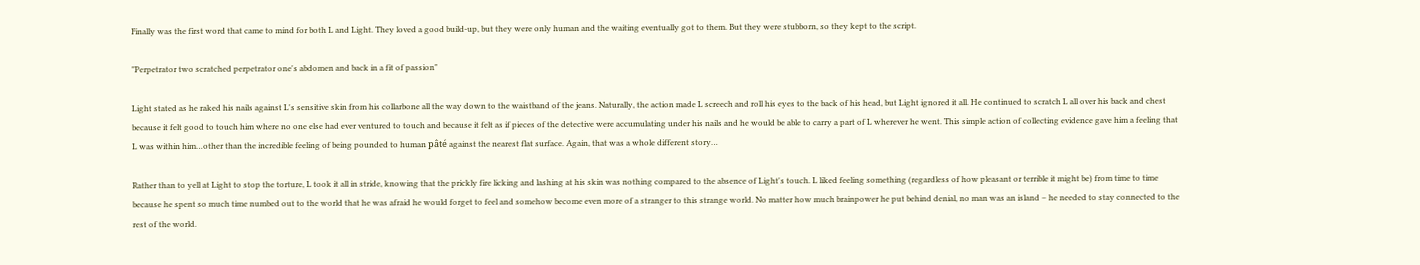Finally was the first word that came to mind for both L and Light. They loved a good build-up, but they were only human and the waiting eventually got to them. But they were stubborn, so they kept to the script.

"Perpetrator two scratched perpetrator one's abdomen and back in a fit of passion"

Light stated as he raked his nails against L's sensitive skin from his collarbone all the way down to the waistband of the jeans. Naturally, the action made L screech and roll his eyes to the back of his head, but Light ignored it all. He continued to scratch L all over his back and chest because it felt good to touch him where no one else had ever ventured to touch and because it felt as if pieces of the detective were accumulating under his nails and he would be able to carry a part of L wherever he went. This simple action of collecting evidence gave him a feeling that L was within him…other than the incredible feeling of being pounded to human pâté against the nearest flat surface. Again, that was a whole different story…

Rather than to yell at Light to stop the torture, L took it all in stride, knowing that the prickly fire licking and lashing at his skin was nothing compared to the absence of Light's touch. L liked feeling something (regardless of how pleasant or terrible it might be) from time to time because he spent so much time numbed out to the world that he was afraid he would forget to feel and somehow become even more of a stranger to this strange world. No matter how much brainpower he put behind denial, no man was an island – he needed to stay connected to the rest of the world.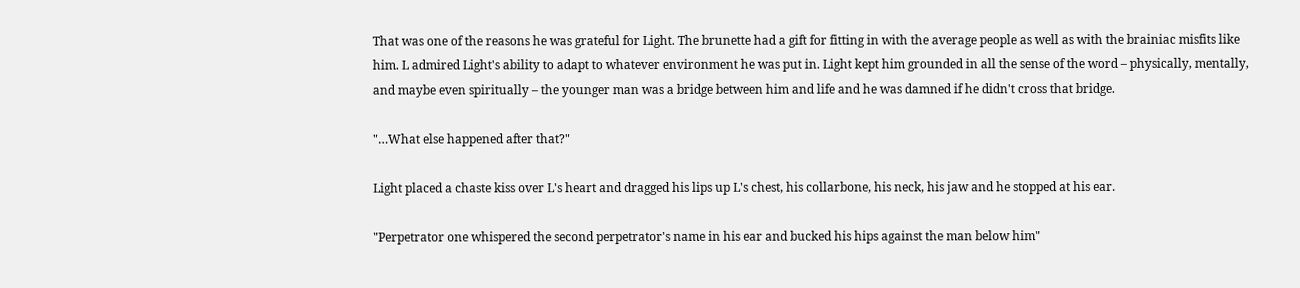That was one of the reasons he was grateful for Light. The brunette had a gift for fitting in with the average people as well as with the brainiac misfits like him. L admired Light's ability to adapt to whatever environment he was put in. Light kept him grounded in all the sense of the word – physically, mentally, and maybe even spiritually – the younger man was a bridge between him and life and he was damned if he didn't cross that bridge.

"…What else happened after that?"

Light placed a chaste kiss over L's heart and dragged his lips up L's chest, his collarbone, his neck, his jaw and he stopped at his ear.

"Perpetrator one whispered the second perpetrator's name in his ear and bucked his hips against the man below him"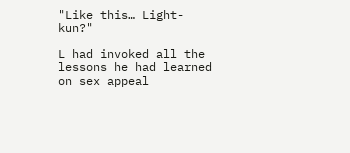"Like this… Light-kun?"

L had invoked all the lessons he had learned on sex appeal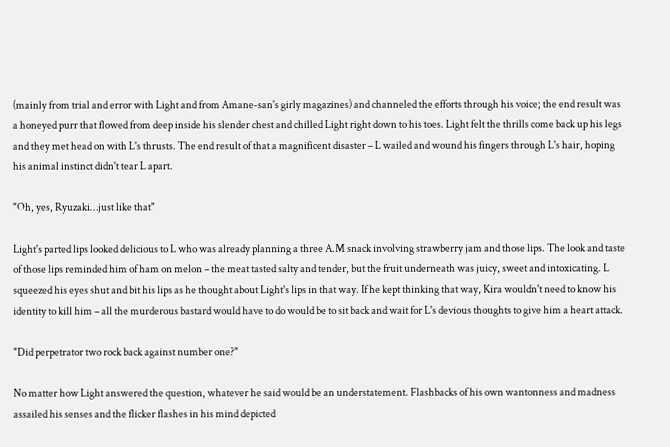(mainly from trial and error with Light and from Amane-san's girly magazines) and channeled the efforts through his voice; the end result was a honeyed purr that flowed from deep inside his slender chest and chilled Light right down to his toes. Light felt the thrills come back up his legs and they met head on with L's thrusts. The end result of that a magnificent disaster – L wailed and wound his fingers through L's hair, hoping his animal instinct didn't tear L apart.

"Oh, yes, Ryuzaki…just like that"

Light's parted lips looked delicious to L who was already planning a three A.M snack involving strawberry jam and those lips. The look and taste of those lips reminded him of ham on melon – the meat tasted salty and tender, but the fruit underneath was juicy, sweet and intoxicating. L squeezed his eyes shut and bit his lips as he thought about Light's lips in that way. If he kept thinking that way, Kira wouldn't need to know his identity to kill him – all the murderous bastard would have to do would be to sit back and wait for L's devious thoughts to give him a heart attack.

"Did perpetrator two rock back against number one?"

No matter how Light answered the question, whatever he said would be an understatement. Flashbacks of his own wantonness and madness assailed his senses and the flicker flashes in his mind depicted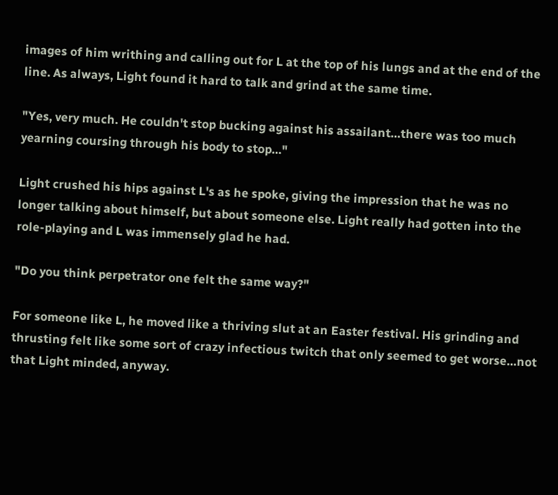images of him writhing and calling out for L at the top of his lungs and at the end of the line. As always, Light found it hard to talk and grind at the same time.

"Yes, very much. He couldn't stop bucking against his assailant…there was too much yearning coursing through his body to stop…"

Light crushed his hips against L's as he spoke, giving the impression that he was no longer talking about himself, but about someone else. Light really had gotten into the role-playing and L was immensely glad he had.

"Do you think perpetrator one felt the same way?"

For someone like L, he moved like a thriving slut at an Easter festival. His grinding and thrusting felt like some sort of crazy infectious twitch that only seemed to get worse…not that Light minded, anyway.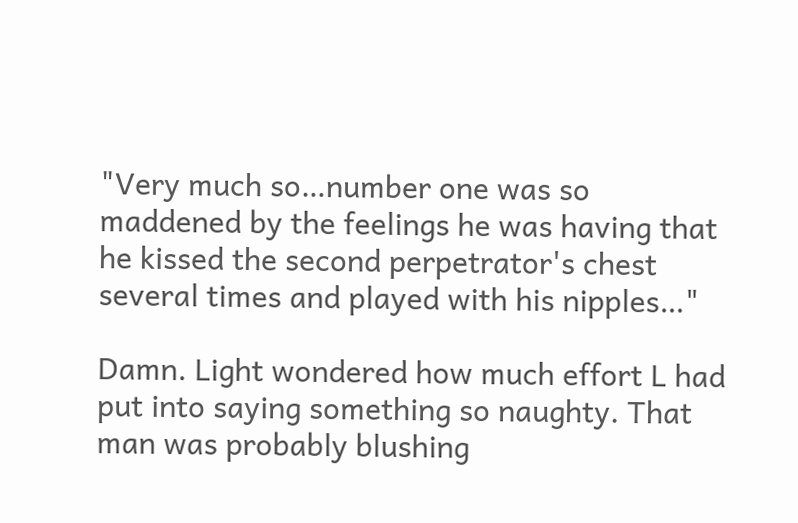"Very much so…number one was so maddened by the feelings he was having that he kissed the second perpetrator's chest several times and played with his nipples…"

Damn. Light wondered how much effort L had put into saying something so naughty. That man was probably blushing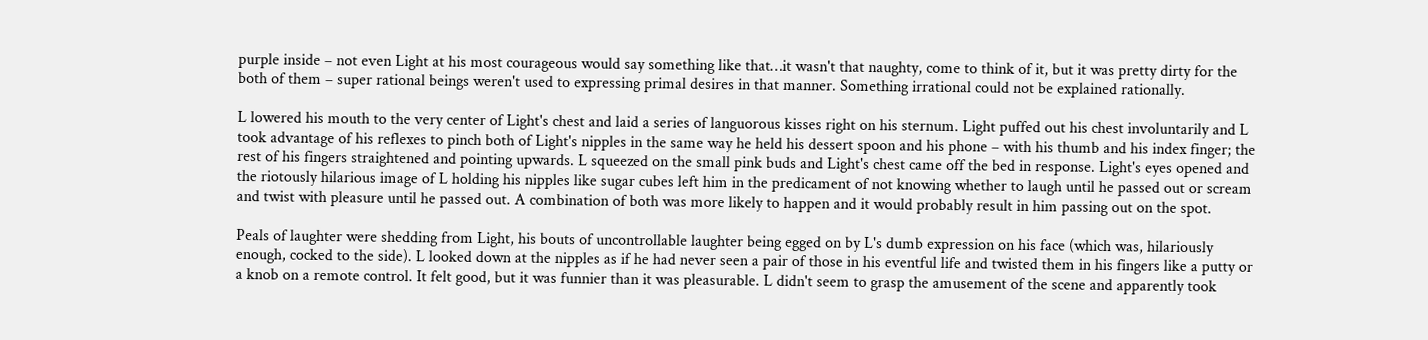purple inside – not even Light at his most courageous would say something like that…it wasn't that naughty, come to think of it, but it was pretty dirty for the both of them – super rational beings weren't used to expressing primal desires in that manner. Something irrational could not be explained rationally.

L lowered his mouth to the very center of Light's chest and laid a series of languorous kisses right on his sternum. Light puffed out his chest involuntarily and L took advantage of his reflexes to pinch both of Light's nipples in the same way he held his dessert spoon and his phone – with his thumb and his index finger; the rest of his fingers straightened and pointing upwards. L squeezed on the small pink buds and Light's chest came off the bed in response. Light's eyes opened and the riotously hilarious image of L holding his nipples like sugar cubes left him in the predicament of not knowing whether to laugh until he passed out or scream and twist with pleasure until he passed out. A combination of both was more likely to happen and it would probably result in him passing out on the spot.

Peals of laughter were shedding from Light, his bouts of uncontrollable laughter being egged on by L's dumb expression on his face (which was, hilariously enough, cocked to the side). L looked down at the nipples as if he had never seen a pair of those in his eventful life and twisted them in his fingers like a putty or a knob on a remote control. It felt good, but it was funnier than it was pleasurable. L didn't seem to grasp the amusement of the scene and apparently took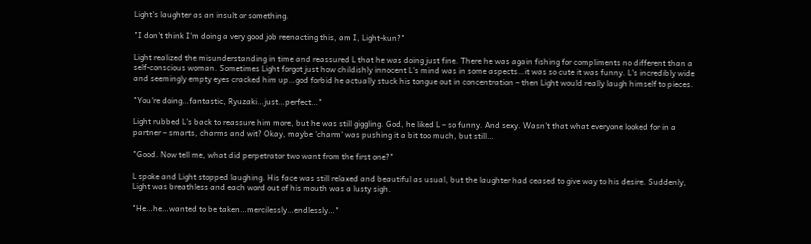Light's laughter as an insult or something.

"I don't think I'm doing a very good job reenacting this, am I, Light-kun?"

Light realized the misunderstanding in time and reassured L that he was doing just fine. There he was again fishing for compliments no different than a self-conscious woman. Sometimes Light forgot just how childishly innocent L's mind was in some aspects…it was so cute it was funny. L's incredibly wide and seemingly empty eyes cracked him up…god forbid he actually stuck his tongue out in concentration – then Light would really laugh himself to pieces.

"You're doing…fantastic, Ryuzaki…just…perfect…"

Light rubbed L's back to reassure him more, but he was still giggling. God, he liked L – so funny. And sexy. Wasn't that what everyone looked for in a partner – smarts, charms and wit? Okay, maybe 'charm' was pushing it a bit too much, but still…

"Good. Now tell me, what did perpetrator two want from the first one?"

L spoke and Light stopped laughing. His face was still relaxed and beautiful as usual, but the laughter had ceased to give way to his desire. Suddenly, Light was breathless and each word out of his mouth was a lusty sigh.

"He…he…wanted to be taken…mercilessly…endlessly…"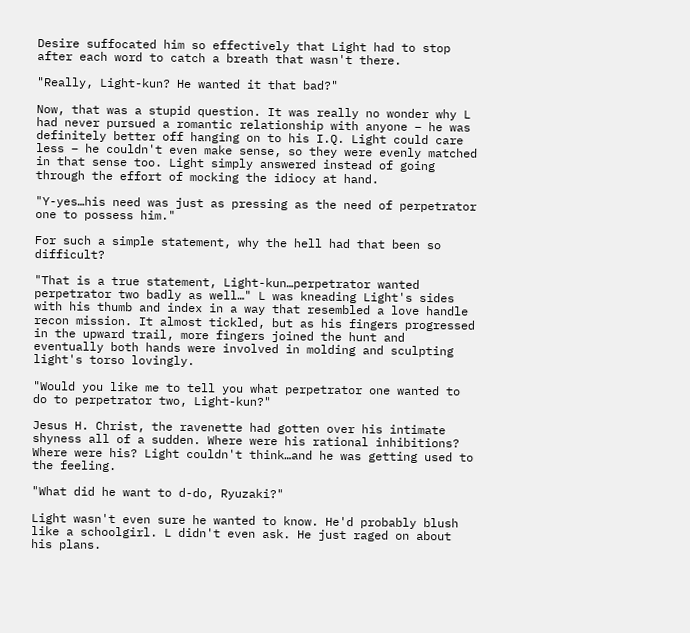Desire suffocated him so effectively that Light had to stop after each word to catch a breath that wasn't there.

"Really, Light-kun? He wanted it that bad?"

Now, that was a stupid question. It was really no wonder why L had never pursued a romantic relationship with anyone – he was definitely better off hanging on to his I.Q. Light could care less – he couldn't even make sense, so they were evenly matched in that sense too. Light simply answered instead of going through the effort of mocking the idiocy at hand.

"Y-yes…his need was just as pressing as the need of perpetrator one to possess him."

For such a simple statement, why the hell had that been so difficult?

"That is a true statement, Light-kun…perpetrator wanted perpetrator two badly as well…" L was kneading Light's sides with his thumb and index in a way that resembled a love handle recon mission. It almost tickled, but as his fingers progressed in the upward trail, more fingers joined the hunt and eventually both hands were involved in molding and sculpting light's torso lovingly.

"Would you like me to tell you what perpetrator one wanted to do to perpetrator two, Light-kun?"

Jesus H. Christ, the ravenette had gotten over his intimate shyness all of a sudden. Where were his rational inhibitions? Where were his? Light couldn't think…and he was getting used to the feeling.

"What did he want to d-do, Ryuzaki?"

Light wasn't even sure he wanted to know. He'd probably blush like a schoolgirl. L didn't even ask. He just raged on about his plans.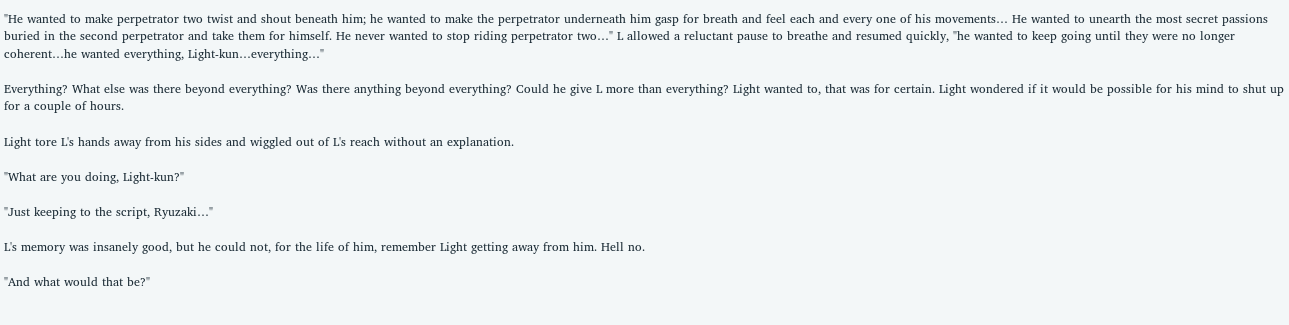"He wanted to make perpetrator two twist and shout beneath him; he wanted to make the perpetrator underneath him gasp for breath and feel each and every one of his movements… He wanted to unearth the most secret passions buried in the second perpetrator and take them for himself. He never wanted to stop riding perpetrator two…" L allowed a reluctant pause to breathe and resumed quickly, "he wanted to keep going until they were no longer coherent…he wanted everything, Light-kun…everything…"

Everything? What else was there beyond everything? Was there anything beyond everything? Could he give L more than everything? Light wanted to, that was for certain. Light wondered if it would be possible for his mind to shut up for a couple of hours.

Light tore L's hands away from his sides and wiggled out of L's reach without an explanation.

"What are you doing, Light-kun?"

"Just keeping to the script, Ryuzaki…"

L's memory was insanely good, but he could not, for the life of him, remember Light getting away from him. Hell no.

"And what would that be?"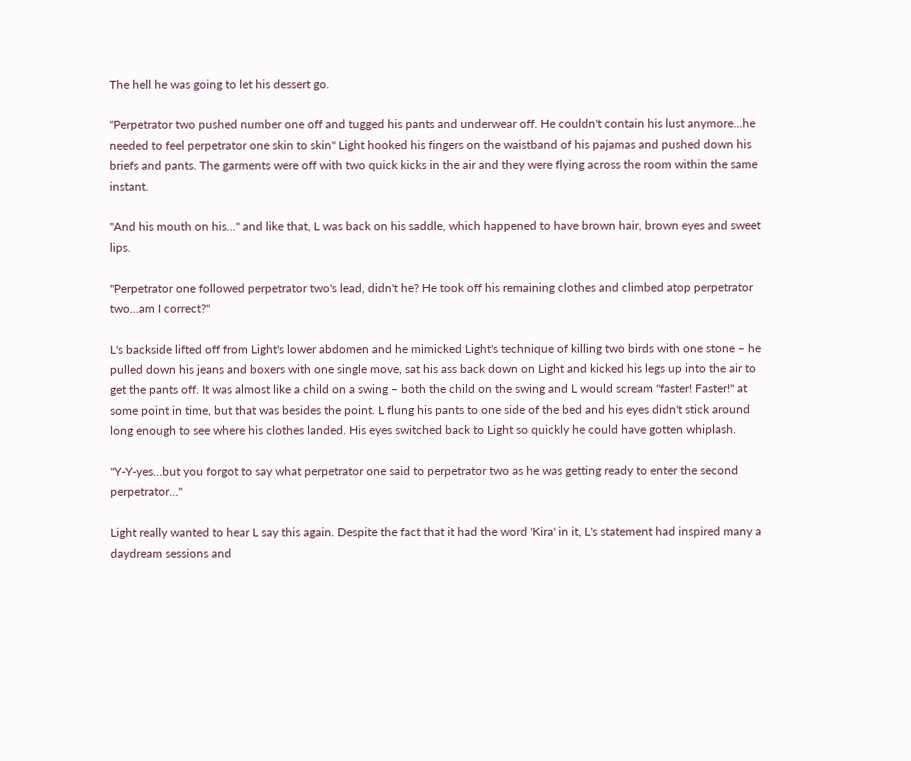The hell he was going to let his dessert go.

"Perpetrator two pushed number one off and tugged his pants and underwear off. He couldn't contain his lust anymore…he needed to feel perpetrator one skin to skin" Light hooked his fingers on the waistband of his pajamas and pushed down his briefs and pants. The garments were off with two quick kicks in the air and they were flying across the room within the same instant.

"And his mouth on his…" and like that, L was back on his saddle, which happened to have brown hair, brown eyes and sweet lips.

"Perpetrator one followed perpetrator two's lead, didn't he? He took off his remaining clothes and climbed atop perpetrator two…am I correct?"

L's backside lifted off from Light's lower abdomen and he mimicked Light's technique of killing two birds with one stone – he pulled down his jeans and boxers with one single move, sat his ass back down on Light and kicked his legs up into the air to get the pants off. It was almost like a child on a swing – both the child on the swing and L would scream "faster! Faster!" at some point in time, but that was besides the point. L flung his pants to one side of the bed and his eyes didn't stick around long enough to see where his clothes landed. His eyes switched back to Light so quickly he could have gotten whiplash.

"Y-Y-yes…but you forgot to say what perpetrator one said to perpetrator two as he was getting ready to enter the second perpetrator…"

Light really wanted to hear L say this again. Despite the fact that it had the word 'Kira' in it, L's statement had inspired many a daydream sessions and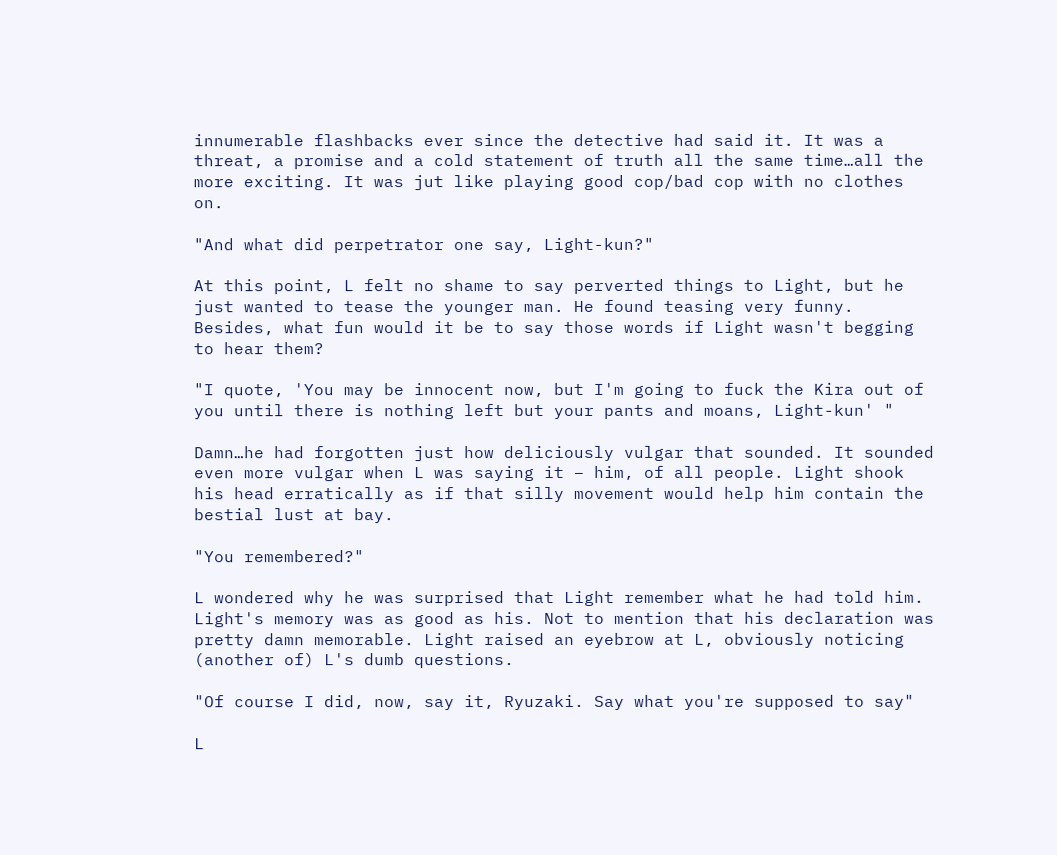innumerable flashbacks ever since the detective had said it. It was a threat, a promise and a cold statement of truth all the same time…all the more exciting. It was jut like playing good cop/bad cop with no clothes on.

"And what did perpetrator one say, Light-kun?"

At this point, L felt no shame to say perverted things to Light, but he just wanted to tease the younger man. He found teasing very funny. Besides, what fun would it be to say those words if Light wasn't begging to hear them?

"I quote, 'You may be innocent now, but I'm going to fuck the Kira out of you until there is nothing left but your pants and moans, Light-kun' "

Damn…he had forgotten just how deliciously vulgar that sounded. It sounded even more vulgar when L was saying it – him, of all people. Light shook his head erratically as if that silly movement would help him contain the bestial lust at bay.

"You remembered?"

L wondered why he was surprised that Light remember what he had told him. Light's memory was as good as his. Not to mention that his declaration was pretty damn memorable. Light raised an eyebrow at L, obviously noticing (another of) L's dumb questions.

"Of course I did, now, say it, Ryuzaki. Say what you're supposed to say"

L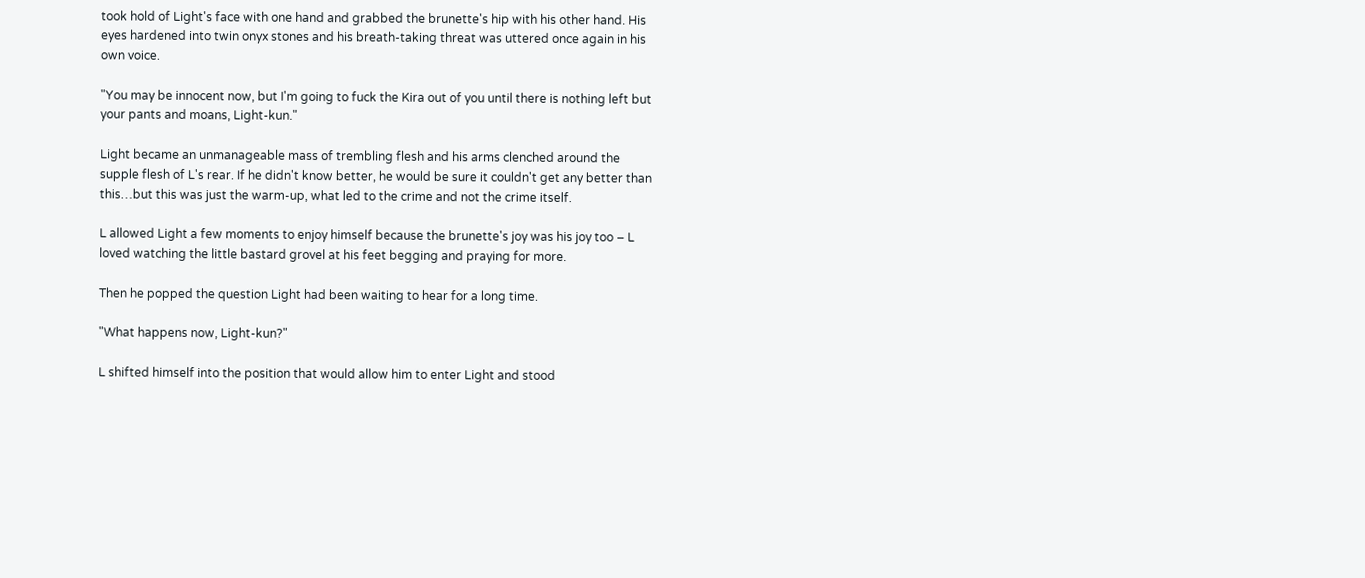took hold of Light's face with one hand and grabbed the brunette's hip with his other hand. His eyes hardened into twin onyx stones and his breath-taking threat was uttered once again in his own voice.

"You may be innocent now, but I'm going to fuck the Kira out of you until there is nothing left but your pants and moans, Light-kun."

Light became an unmanageable mass of trembling flesh and his arms clenched around the supple flesh of L's rear. If he didn't know better, he would be sure it couldn't get any better than this…but this was just the warm-up, what led to the crime and not the crime itself.

L allowed Light a few moments to enjoy himself because the brunette's joy was his joy too – L loved watching the little bastard grovel at his feet begging and praying for more.

Then he popped the question Light had been waiting to hear for a long time.

"What happens now, Light-kun?"

L shifted himself into the position that would allow him to enter Light and stood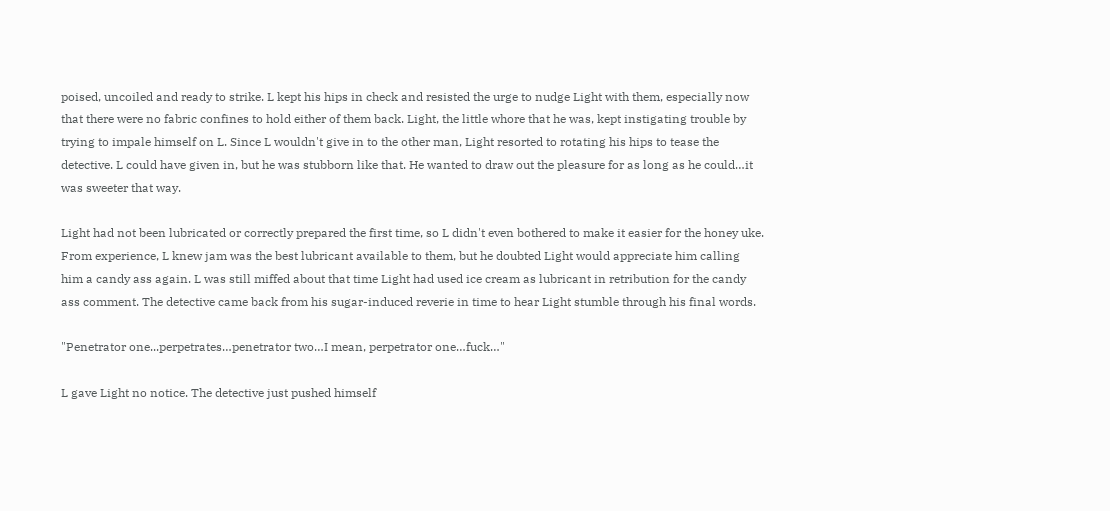poised, uncoiled and ready to strike. L kept his hips in check and resisted the urge to nudge Light with them, especially now that there were no fabric confines to hold either of them back. Light, the little whore that he was, kept instigating trouble by trying to impale himself on L. Since L wouldn't give in to the other man, Light resorted to rotating his hips to tease the detective. L could have given in, but he was stubborn like that. He wanted to draw out the pleasure for as long as he could…it was sweeter that way.

Light had not been lubricated or correctly prepared the first time, so L didn't even bothered to make it easier for the honey uke. From experience, L knew jam was the best lubricant available to them, but he doubted Light would appreciate him calling him a candy ass again. L was still miffed about that time Light had used ice cream as lubricant in retribution for the candy ass comment. The detective came back from his sugar-induced reverie in time to hear Light stumble through his final words.

"Penetrator one...perpetrates…penetrator two…I mean, perpetrator one…fuck…"

L gave Light no notice. The detective just pushed himself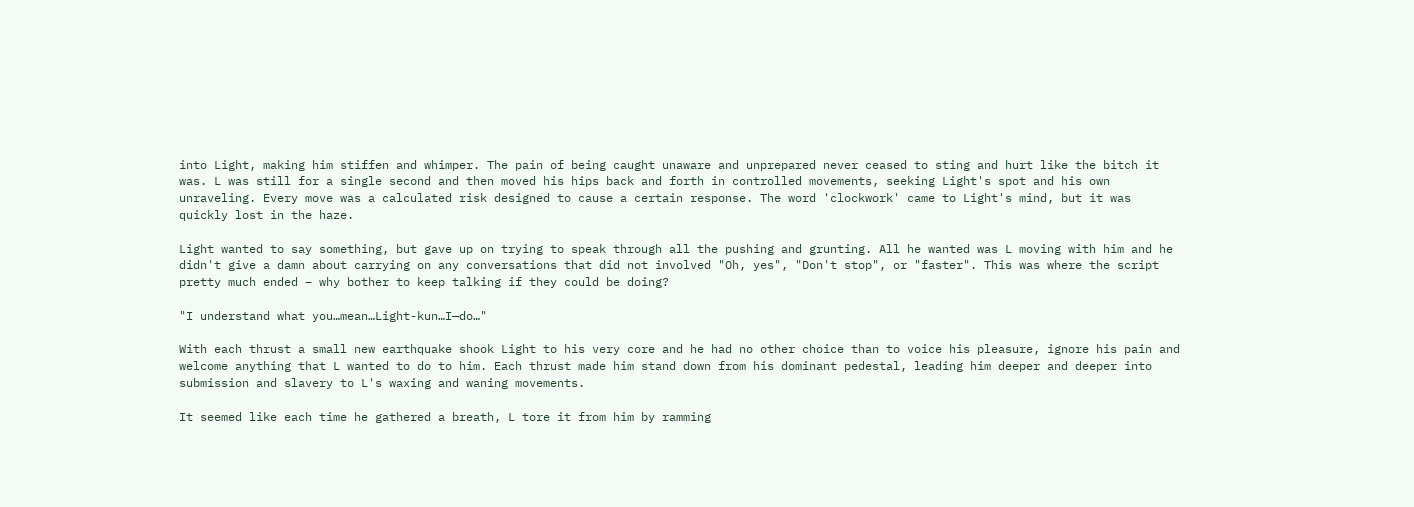into Light, making him stiffen and whimper. The pain of being caught unaware and unprepared never ceased to sting and hurt like the bitch it was. L was still for a single second and then moved his hips back and forth in controlled movements, seeking Light's spot and his own unraveling. Every move was a calculated risk designed to cause a certain response. The word 'clockwork' came to Light's mind, but it was quickly lost in the haze.

Light wanted to say something, but gave up on trying to speak through all the pushing and grunting. All he wanted was L moving with him and he didn't give a damn about carrying on any conversations that did not involved "Oh, yes", "Don't stop", or "faster". This was where the script pretty much ended – why bother to keep talking if they could be doing?

"I understand what you…mean…Light-kun…I—do…"

With each thrust a small new earthquake shook Light to his very core and he had no other choice than to voice his pleasure, ignore his pain and welcome anything that L wanted to do to him. Each thrust made him stand down from his dominant pedestal, leading him deeper and deeper into submission and slavery to L's waxing and waning movements.

It seemed like each time he gathered a breath, L tore it from him by ramming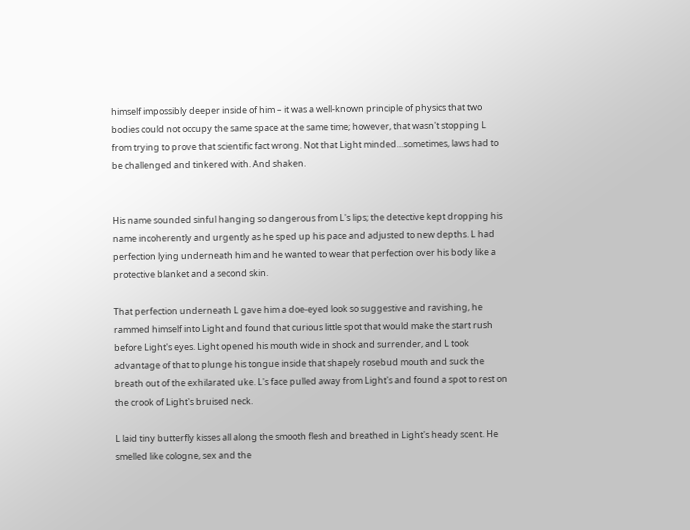himself impossibly deeper inside of him – it was a well-known principle of physics that two bodies could not occupy the same space at the same time; however, that wasn't stopping L from trying to prove that scientific fact wrong. Not that Light minded…sometimes, laws had to be challenged and tinkered with. And shaken.


His name sounded sinful hanging so dangerous from L's lips; the detective kept dropping his name incoherently and urgently as he sped up his pace and adjusted to new depths. L had perfection lying underneath him and he wanted to wear that perfection over his body like a protective blanket and a second skin.

That perfection underneath L gave him a doe-eyed look so suggestive and ravishing, he rammed himself into Light and found that curious little spot that would make the start rush before Light's eyes. Light opened his mouth wide in shock and surrender, and L took advantage of that to plunge his tongue inside that shapely rosebud mouth and suck the breath out of the exhilarated uke. L's face pulled away from Light's and found a spot to rest on the crook of Light's bruised neck.

L laid tiny butterfly kisses all along the smooth flesh and breathed in Light's heady scent. He smelled like cologne, sex and the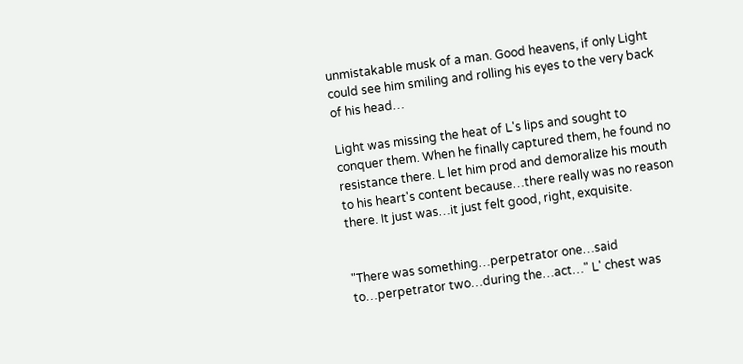unmistakable musk of a man. Good heavens, if only Light could see him smiling and rolling his eyes to the very back of his head…

Light was missing the heat of L's lips and sought to conquer them. When he finally captured them, he found no resistance there. L let him prod and demoralize his mouth to his heart's content because…there really was no reason there. It just was…it just felt good, right, exquisite.


"There was something…perpetrator one…said to…perpetrator two…during the…act…" L' chest was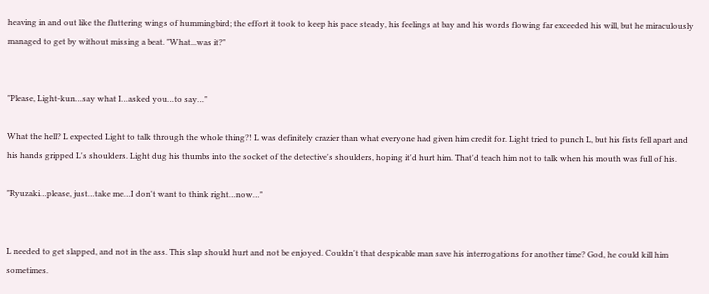heaving in and out like the fluttering wings of hummingbird; the effort it took to keep his pace steady, his feelings at bay and his words flowing far exceeded his will, but he miraculously managed to get by without missing a beat. "What...was it?"


"Please, Light-kun…say what I…asked you…to say…"

What the hell? L expected Light to talk through the whole thing?! L was definitely crazier than what everyone had given him credit for. Light tried to punch L, but his fists fell apart and his hands gripped L's shoulders. Light dug his thumbs into the socket of the detective's shoulders, hoping it'd hurt him. That'd teach him not to talk when his mouth was full of his.

"Ryuzaki…please, just…take me…I don't want to think right…now…"


L needed to get slapped, and not in the ass. This slap should hurt and not be enjoyed. Couldn't that despicable man save his interrogations for another time? God, he could kill him sometimes.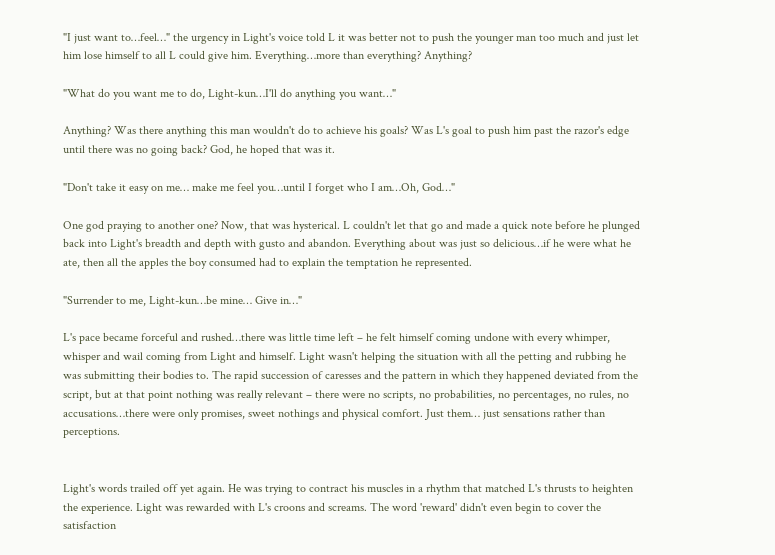"I just want to…feel…" the urgency in Light's voice told L it was better not to push the younger man too much and just let him lose himself to all L could give him. Everything…more than everything? Anything?

"What do you want me to do, Light-kun…I'll do anything you want…"

Anything? Was there anything this man wouldn't do to achieve his goals? Was L's goal to push him past the razor's edge until there was no going back? God, he hoped that was it.

"Don't take it easy on me… make me feel you…until I forget who I am…Oh, God…"

One god praying to another one? Now, that was hysterical. L couldn't let that go and made a quick note before he plunged back into Light's breadth and depth with gusto and abandon. Everything about was just so delicious…if he were what he ate, then all the apples the boy consumed had to explain the temptation he represented.

"Surrender to me, Light-kun…be mine… Give in…"

L's pace became forceful and rushed…there was little time left – he felt himself coming undone with every whimper, whisper and wail coming from Light and himself. Light wasn't helping the situation with all the petting and rubbing he was submitting their bodies to. The rapid succession of caresses and the pattern in which they happened deviated from the script, but at that point nothing was really relevant – there were no scripts, no probabilities, no percentages, no rules, no accusations…there were only promises, sweet nothings and physical comfort. Just them… just sensations rather than perceptions.


Light's words trailed off yet again. He was trying to contract his muscles in a rhythm that matched L's thrusts to heighten the experience. Light was rewarded with L's croons and screams. The word 'reward' didn't even begin to cover the satisfaction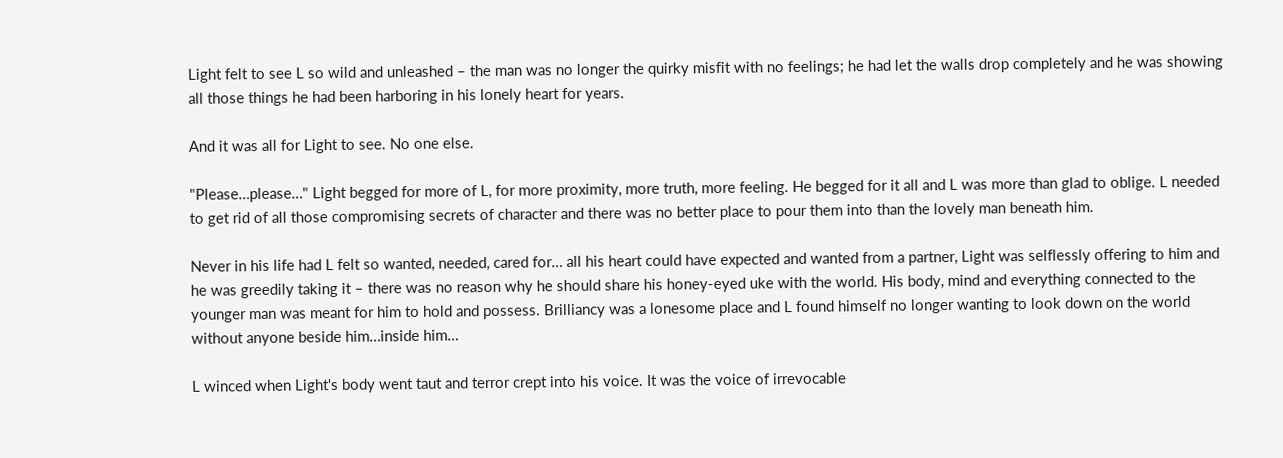Light felt to see L so wild and unleashed – the man was no longer the quirky misfit with no feelings; he had let the walls drop completely and he was showing all those things he had been harboring in his lonely heart for years.

And it was all for Light to see. No one else.

"Please…please…" Light begged for more of L, for more proximity, more truth, more feeling. He begged for it all and L was more than glad to oblige. L needed to get rid of all those compromising secrets of character and there was no better place to pour them into than the lovely man beneath him.

Never in his life had L felt so wanted, needed, cared for… all his heart could have expected and wanted from a partner, Light was selflessly offering to him and he was greedily taking it – there was no reason why he should share his honey-eyed uke with the world. His body, mind and everything connected to the younger man was meant for him to hold and possess. Brilliancy was a lonesome place and L found himself no longer wanting to look down on the world without anyone beside him…inside him…

L winced when Light's body went taut and terror crept into his voice. It was the voice of irrevocable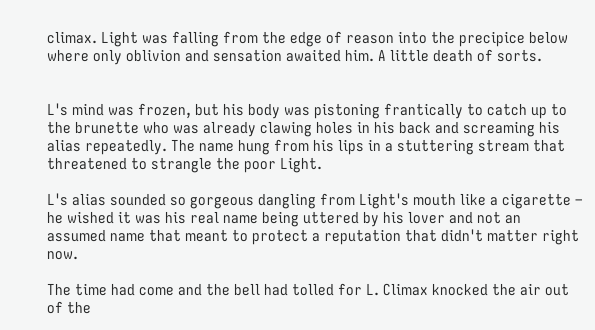climax. Light was falling from the edge of reason into the precipice below where only oblivion and sensation awaited him. A little death of sorts.


L's mind was frozen, but his body was pistoning frantically to catch up to the brunette who was already clawing holes in his back and screaming his alias repeatedly. The name hung from his lips in a stuttering stream that threatened to strangle the poor Light.

L's alias sounded so gorgeous dangling from Light's mouth like a cigarette – he wished it was his real name being uttered by his lover and not an assumed name that meant to protect a reputation that didn't matter right now.

The time had come and the bell had tolled for L. Climax knocked the air out of the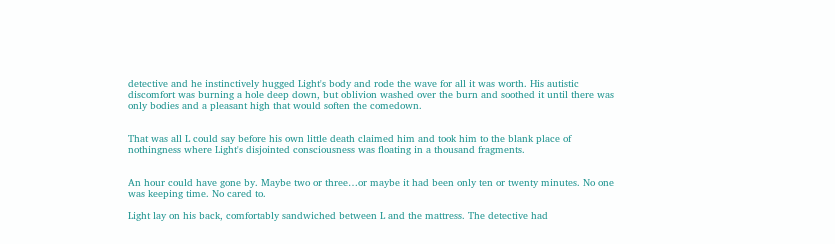detective and he instinctively hugged Light's body and rode the wave for all it was worth. His autistic discomfort was burning a hole deep down, but oblivion washed over the burn and soothed it until there was only bodies and a pleasant high that would soften the comedown.


That was all L could say before his own little death claimed him and took him to the blank place of nothingness where Light's disjointed consciousness was floating in a thousand fragments.


An hour could have gone by. Maybe two or three…or maybe it had been only ten or twenty minutes. No one was keeping time. No cared to.

Light lay on his back, comfortably sandwiched between L and the mattress. The detective had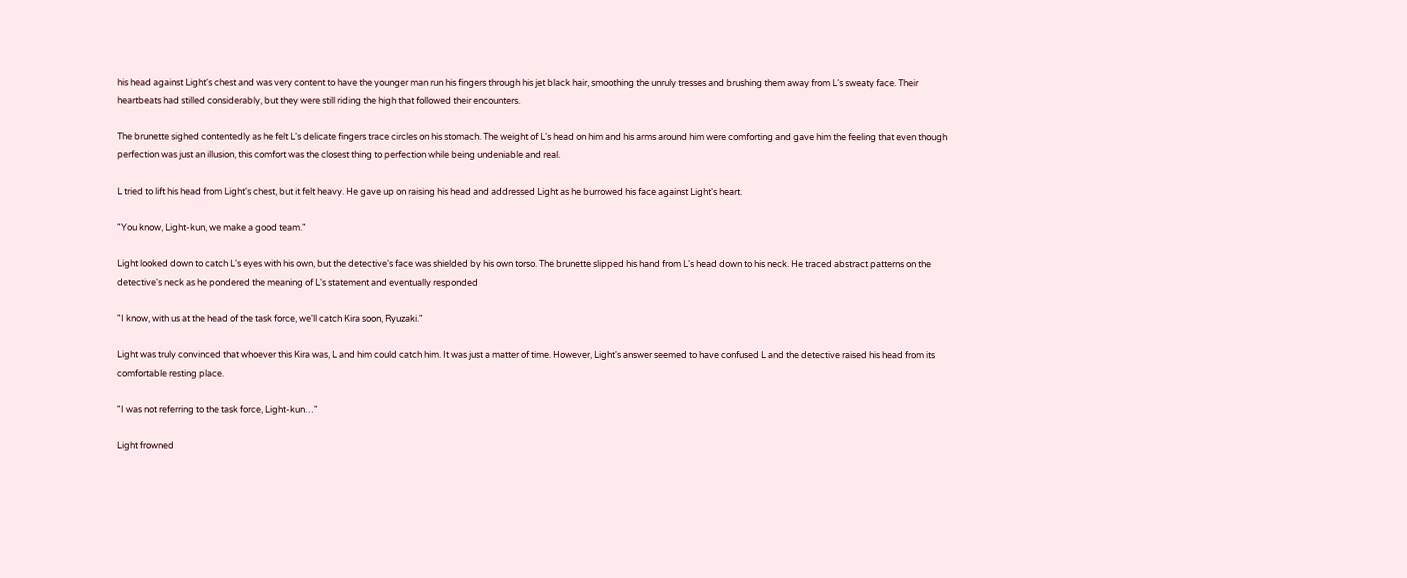his head against Light's chest and was very content to have the younger man run his fingers through his jet black hair, smoothing the unruly tresses and brushing them away from L's sweaty face. Their heartbeats had stilled considerably, but they were still riding the high that followed their encounters.

The brunette sighed contentedly as he felt L's delicate fingers trace circles on his stomach. The weight of L's head on him and his arms around him were comforting and gave him the feeling that even though perfection was just an illusion, this comfort was the closest thing to perfection while being undeniable and real.

L tried to lift his head from Light's chest, but it felt heavy. He gave up on raising his head and addressed Light as he burrowed his face against Light's heart.

"You know, Light-kun, we make a good team."

Light looked down to catch L's eyes with his own, but the detective's face was shielded by his own torso. The brunette slipped his hand from L's head down to his neck. He traced abstract patterns on the detective's neck as he pondered the meaning of L's statement and eventually responded

"I know, with us at the head of the task force, we'll catch Kira soon, Ryuzaki."

Light was truly convinced that whoever this Kira was, L and him could catch him. It was just a matter of time. However, Light's answer seemed to have confused L and the detective raised his head from its comfortable resting place.

"I was not referring to the task force, Light-kun…"

Light frowned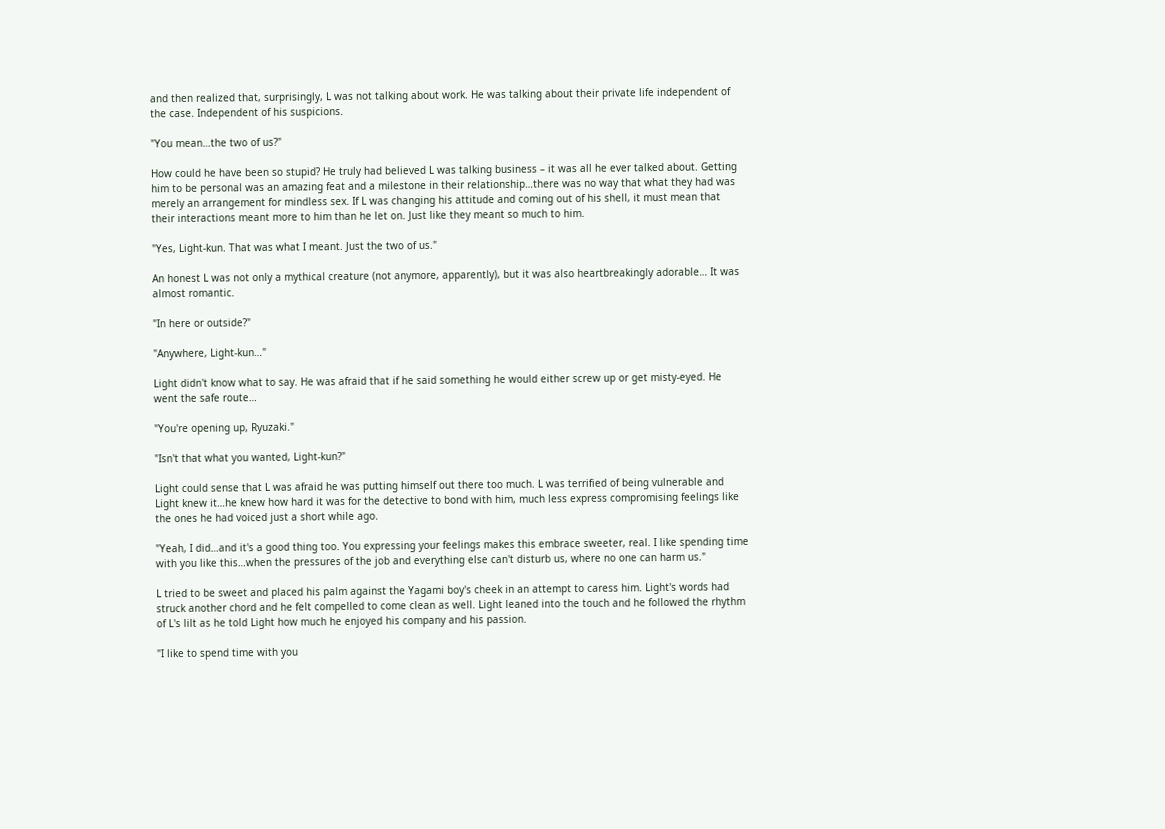and then realized that, surprisingly, L was not talking about work. He was talking about their private life independent of the case. Independent of his suspicions.

"You mean…the two of us?"

How could he have been so stupid? He truly had believed L was talking business – it was all he ever talked about. Getting him to be personal was an amazing feat and a milestone in their relationship…there was no way that what they had was merely an arrangement for mindless sex. If L was changing his attitude and coming out of his shell, it must mean that their interactions meant more to him than he let on. Just like they meant so much to him.

"Yes, Light-kun. That was what I meant. Just the two of us."

An honest L was not only a mythical creature (not anymore, apparently), but it was also heartbreakingly adorable… It was almost romantic.

"In here or outside?"

"Anywhere, Light-kun…"

Light didn't know what to say. He was afraid that if he said something he would either screw up or get misty-eyed. He went the safe route…

"You're opening up, Ryuzaki."

"Isn't that what you wanted, Light-kun?"

Light could sense that L was afraid he was putting himself out there too much. L was terrified of being vulnerable and Light knew it…he knew how hard it was for the detective to bond with him, much less express compromising feelings like the ones he had voiced just a short while ago.

"Yeah, I did…and it's a good thing too. You expressing your feelings makes this embrace sweeter, real. I like spending time with you like this…when the pressures of the job and everything else can't disturb us, where no one can harm us."

L tried to be sweet and placed his palm against the Yagami boy's cheek in an attempt to caress him. Light's words had struck another chord and he felt compelled to come clean as well. Light leaned into the touch and he followed the rhythm of L's lilt as he told Light how much he enjoyed his company and his passion.

"I like to spend time with you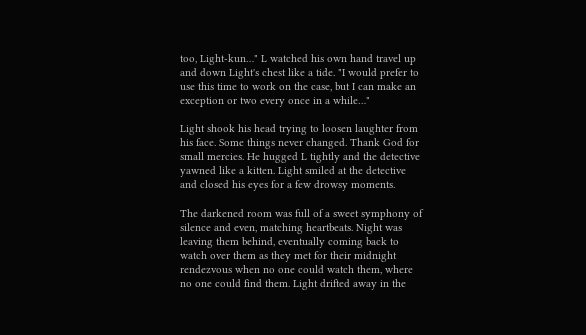too, Light-kun…" L watched his own hand travel up and down Light's chest like a tide. "I would prefer to use this time to work on the case, but I can make an exception or two every once in a while…"

Light shook his head trying to loosen laughter from his face. Some things never changed. Thank God for small mercies. He hugged L tightly and the detective yawned like a kitten. Light smiled at the detective and closed his eyes for a few drowsy moments.

The darkened room was full of a sweet symphony of silence and even, matching heartbeats. Night was leaving them behind, eventually coming back to watch over them as they met for their midnight rendezvous when no one could watch them, where no one could find them. Light drifted away in the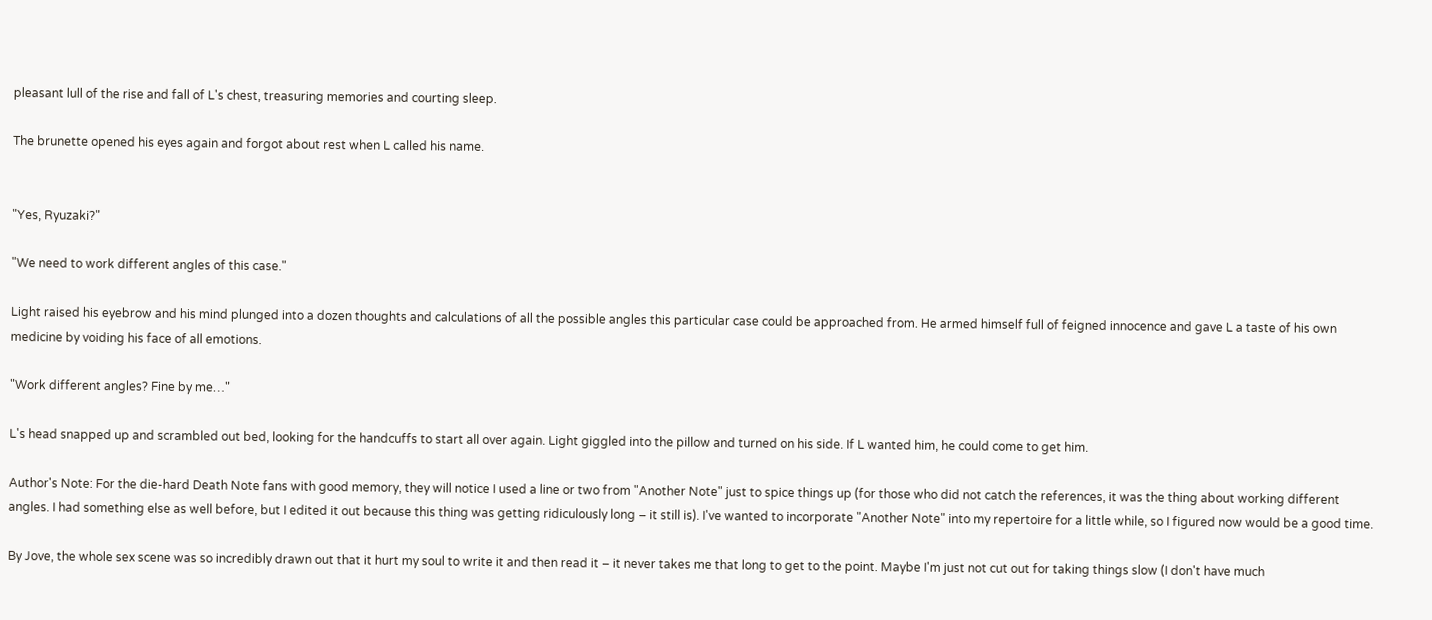pleasant lull of the rise and fall of L's chest, treasuring memories and courting sleep.

The brunette opened his eyes again and forgot about rest when L called his name.


"Yes, Ryuzaki?"

"We need to work different angles of this case."

Light raised his eyebrow and his mind plunged into a dozen thoughts and calculations of all the possible angles this particular case could be approached from. He armed himself full of feigned innocence and gave L a taste of his own medicine by voiding his face of all emotions.

"Work different angles? Fine by me…"

L's head snapped up and scrambled out bed, looking for the handcuffs to start all over again. Light giggled into the pillow and turned on his side. If L wanted him, he could come to get him.

Author's Note: For the die-hard Death Note fans with good memory, they will notice I used a line or two from "Another Note" just to spice things up (for those who did not catch the references, it was the thing about working different angles. I had something else as well before, but I edited it out because this thing was getting ridiculously long – it still is). I've wanted to incorporate "Another Note" into my repertoire for a little while, so I figured now would be a good time.

By Jove, the whole sex scene was so incredibly drawn out that it hurt my soul to write it and then read it – it never takes me that long to get to the point. Maybe I'm just not cut out for taking things slow (I don't have much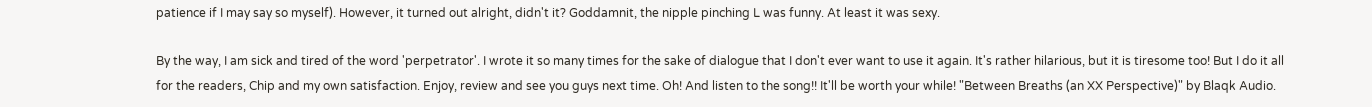patience if I may say so myself). However, it turned out alright, didn't it? Goddamnit, the nipple pinching L was funny. At least it was sexy.

By the way, I am sick and tired of the word 'perpetrator'. I wrote it so many times for the sake of dialogue that I don't ever want to use it again. It's rather hilarious, but it is tiresome too! But I do it all for the readers, Chip and my own satisfaction. Enjoy, review and see you guys next time. Oh! And listen to the song!! It'll be worth your while! "Between Breaths (an XX Perspective)" by Blaqk Audio.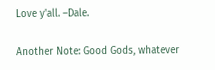Love y'all. –Dale.

Another Note: Good Gods, whatever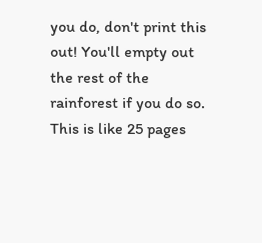you do, don't print this out! You'll empty out the rest of the rainforest if you do so. This is like 25 pages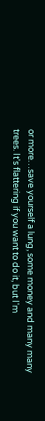or more…save yourself a lung, some money and many many trees. It's flattering if you want to do it, but I'm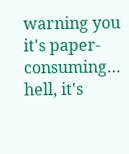warning you it's paper-consuming… hell, it's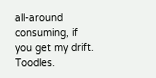all-around consuming, if you get my drift. Toodles.